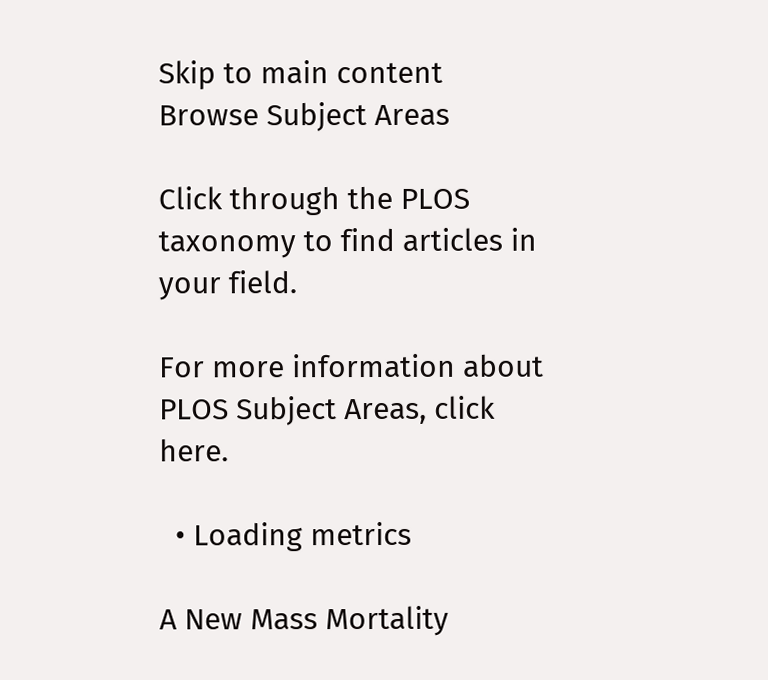Skip to main content
Browse Subject Areas

Click through the PLOS taxonomy to find articles in your field.

For more information about PLOS Subject Areas, click here.

  • Loading metrics

A New Mass Mortality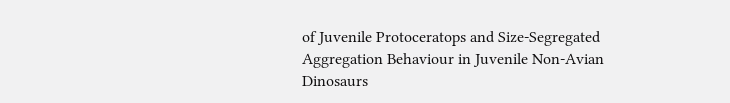of Juvenile Protoceratops and Size-Segregated Aggregation Behaviour in Juvenile Non-Avian Dinosaurs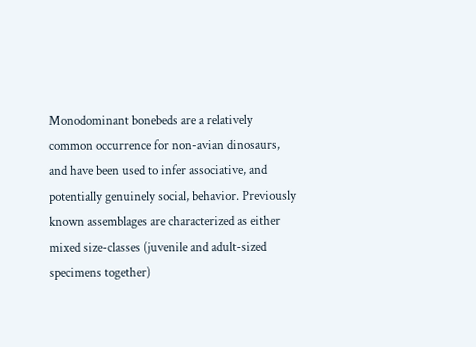Monodominant bonebeds are a relatively common occurrence for non-avian dinosaurs, and have been used to infer associative, and potentially genuinely social, behavior. Previously known assemblages are characterized as either mixed size-classes (juvenile and adult-sized specimens together)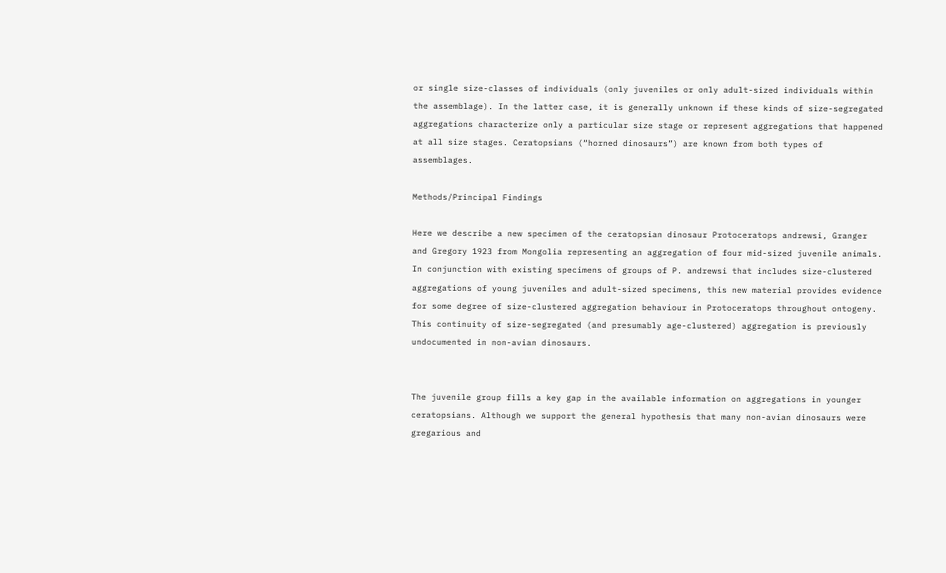or single size-classes of individuals (only juveniles or only adult-sized individuals within the assemblage). In the latter case, it is generally unknown if these kinds of size-segregated aggregations characterize only a particular size stage or represent aggregations that happened at all size stages. Ceratopsians (“horned dinosaurs”) are known from both types of assemblages.

Methods/Principal Findings

Here we describe a new specimen of the ceratopsian dinosaur Protoceratops andrewsi, Granger and Gregory 1923 from Mongolia representing an aggregation of four mid-sized juvenile animals. In conjunction with existing specimens of groups of P. andrewsi that includes size-clustered aggregations of young juveniles and adult-sized specimens, this new material provides evidence for some degree of size-clustered aggregation behaviour in Protoceratops throughout ontogeny. This continuity of size-segregated (and presumably age-clustered) aggregation is previously undocumented in non-avian dinosaurs.


The juvenile group fills a key gap in the available information on aggregations in younger ceratopsians. Although we support the general hypothesis that many non-avian dinosaurs were gregarious and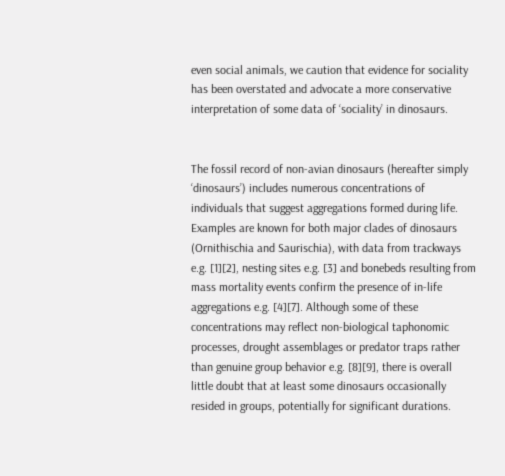even social animals, we caution that evidence for sociality has been overstated and advocate a more conservative interpretation of some data of ‘sociality’ in dinosaurs.


The fossil record of non-avian dinosaurs (hereafter simply ‘dinosaurs’) includes numerous concentrations of individuals that suggest aggregations formed during life. Examples are known for both major clades of dinosaurs (Ornithischia and Saurischia), with data from trackways e.g. [1][2], nesting sites e.g. [3] and bonebeds resulting from mass mortality events confirm the presence of in-life aggregations e.g. [4][7]. Although some of these concentrations may reflect non-biological taphonomic processes, drought assemblages or predator traps rather than genuine group behavior e.g. [8][9], there is overall little doubt that at least some dinosaurs occasionally resided in groups, potentially for significant durations.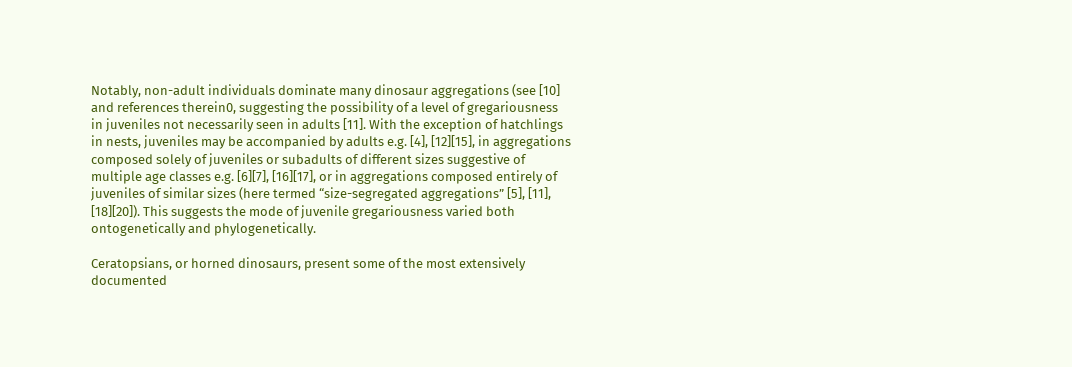Notably, non-adult individuals dominate many dinosaur aggregations (see [10] and references therein0, suggesting the possibility of a level of gregariousness in juveniles not necessarily seen in adults [11]. With the exception of hatchlings in nests, juveniles may be accompanied by adults e.g. [4], [12][15], in aggregations composed solely of juveniles or subadults of different sizes suggestive of multiple age classes e.g. [6][7], [16][17], or in aggregations composed entirely of juveniles of similar sizes (here termed “size-segregated aggregations” [5], [11], [18][20]). This suggests the mode of juvenile gregariousness varied both ontogenetically and phylogenetically.

Ceratopsians, or horned dinosaurs, present some of the most extensively documented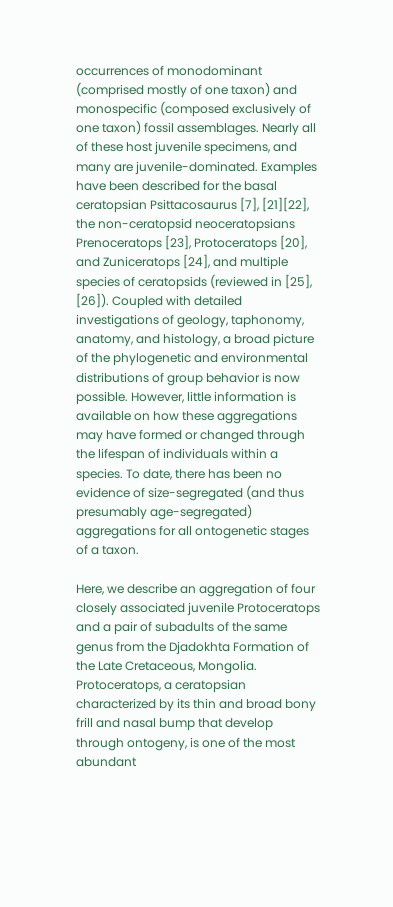occurrences of monodominant (comprised mostly of one taxon) and monospecific (composed exclusively of one taxon) fossil assemblages. Nearly all of these host juvenile specimens, and many are juvenile-dominated. Examples have been described for the basal ceratopsian Psittacosaurus [7], [21][22], the non-ceratopsid neoceratopsians Prenoceratops [23], Protoceratops [20], and Zuniceratops [24], and multiple species of ceratopsids (reviewed in [25], [26]). Coupled with detailed investigations of geology, taphonomy, anatomy, and histology, a broad picture of the phylogenetic and environmental distributions of group behavior is now possible. However, little information is available on how these aggregations may have formed or changed through the lifespan of individuals within a species. To date, there has been no evidence of size-segregated (and thus presumably age-segregated) aggregations for all ontogenetic stages of a taxon.

Here, we describe an aggregation of four closely associated juvenile Protoceratops and a pair of subadults of the same genus from the Djadokhta Formation of the Late Cretaceous, Mongolia. Protoceratops, a ceratopsian characterized by its thin and broad bony frill and nasal bump that develop through ontogeny, is one of the most abundant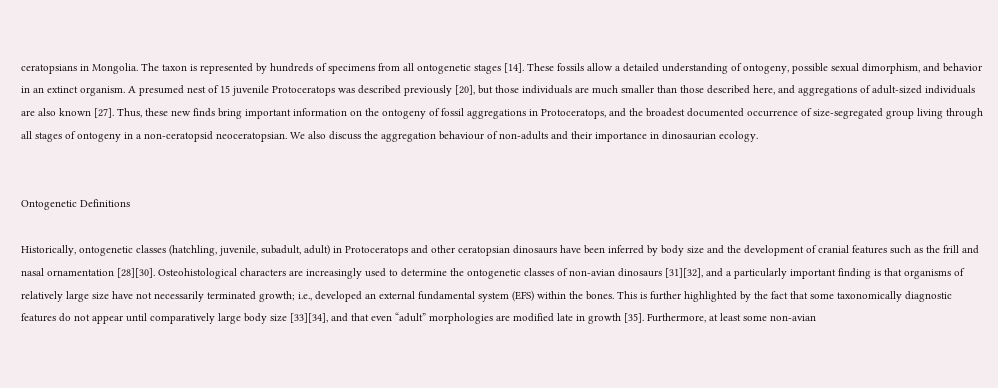ceratopsians in Mongolia. The taxon is represented by hundreds of specimens from all ontogenetic stages [14]. These fossils allow a detailed understanding of ontogeny, possible sexual dimorphism, and behavior in an extinct organism. A presumed nest of 15 juvenile Protoceratops was described previously [20], but those individuals are much smaller than those described here, and aggregations of adult-sized individuals are also known [27]. Thus, these new finds bring important information on the ontogeny of fossil aggregations in Protoceratops, and the broadest documented occurrence of size-segregated group living through all stages of ontogeny in a non-ceratopsid neoceratopsian. We also discuss the aggregation behaviour of non-adults and their importance in dinosaurian ecology.


Ontogenetic Definitions

Historically, ontogenetic classes (hatchling, juvenile, subadult, adult) in Protoceratops and other ceratopsian dinosaurs have been inferred by body size and the development of cranial features such as the frill and nasal ornamentation [28][30]. Osteohistological characters are increasingly used to determine the ontogenetic classes of non-avian dinosaurs [31][32], and a particularly important finding is that organisms of relatively large size have not necessarily terminated growth; i.e., developed an external fundamental system (EFS) within the bones. This is further highlighted by the fact that some taxonomically diagnostic features do not appear until comparatively large body size [33][34], and that even “adult” morphologies are modified late in growth [35]. Furthermore, at least some non-avian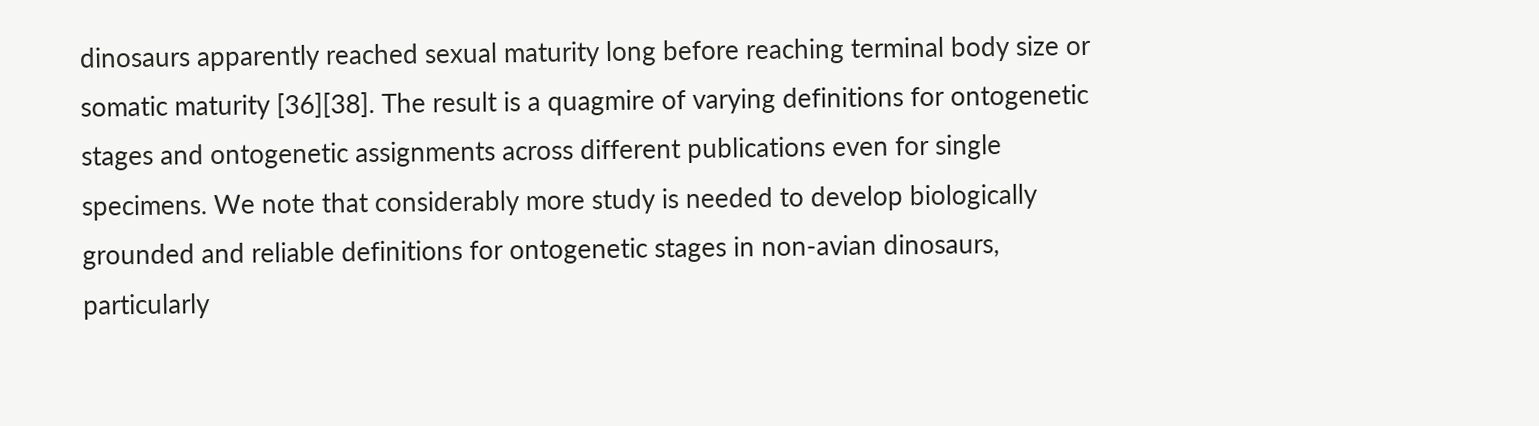dinosaurs apparently reached sexual maturity long before reaching terminal body size or somatic maturity [36][38]. The result is a quagmire of varying definitions for ontogenetic stages and ontogenetic assignments across different publications even for single specimens. We note that considerably more study is needed to develop biologically grounded and reliable definitions for ontogenetic stages in non-avian dinosaurs, particularly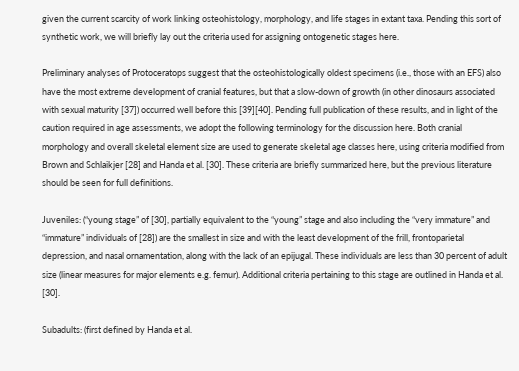given the current scarcity of work linking osteohistology, morphology, and life stages in extant taxa. Pending this sort of synthetic work, we will briefly lay out the criteria used for assigning ontogenetic stages here.

Preliminary analyses of Protoceratops suggest that the osteohistologically oldest specimens (i.e., those with an EFS) also have the most extreme development of cranial features, but that a slow-down of growth (in other dinosaurs associated with sexual maturity [37]) occurred well before this [39][40]. Pending full publication of these results, and in light of the caution required in age assessments, we adopt the following terminology for the discussion here. Both cranial morphology and overall skeletal element size are used to generate skeletal age classes here, using criteria modified from Brown and Schlaikjer [28] and Handa et al. [30]. These criteria are briefly summarized here, but the previous literature should be seen for full definitions.

Juveniles: (“young stage” of [30], partially equivalent to the “young” stage and also including the “very immature” and “immature” individuals of [28]) are the smallest in size and with the least development of the frill, frontoparietal depression, and nasal ornamentation, along with the lack of an epijugal. These individuals are less than 30 percent of adult size (linear measures for major elements e.g. femur). Additional criteria pertaining to this stage are outlined in Handa et al. [30].

Subadults: (first defined by Handa et al.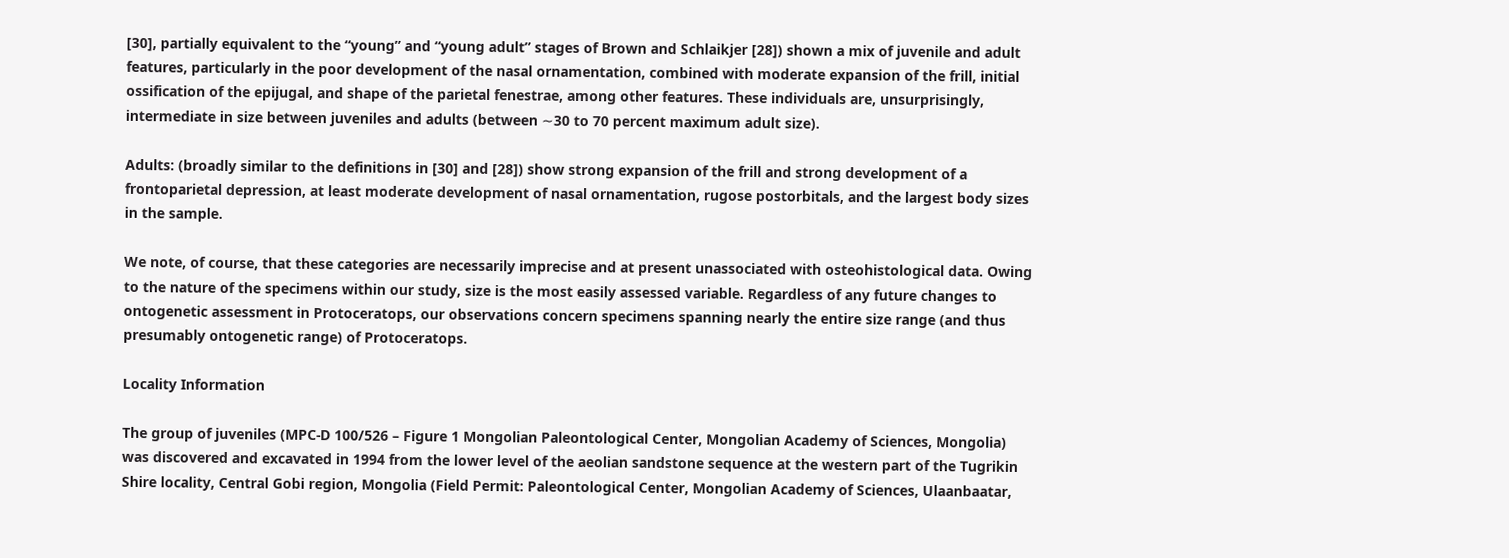[30], partially equivalent to the “young” and “young adult” stages of Brown and Schlaikjer [28]) shown a mix of juvenile and adult features, particularly in the poor development of the nasal ornamentation, combined with moderate expansion of the frill, initial ossification of the epijugal, and shape of the parietal fenestrae, among other features. These individuals are, unsurprisingly, intermediate in size between juveniles and adults (between ∼30 to 70 percent maximum adult size).

Adults: (broadly similar to the definitions in [30] and [28]) show strong expansion of the frill and strong development of a frontoparietal depression, at least moderate development of nasal ornamentation, rugose postorbitals, and the largest body sizes in the sample.

We note, of course, that these categories are necessarily imprecise and at present unassociated with osteohistological data. Owing to the nature of the specimens within our study, size is the most easily assessed variable. Regardless of any future changes to ontogenetic assessment in Protoceratops, our observations concern specimens spanning nearly the entire size range (and thus presumably ontogenetic range) of Protoceratops.

Locality Information

The group of juveniles (MPC-D 100/526 – Figure 1 Mongolian Paleontological Center, Mongolian Academy of Sciences, Mongolia) was discovered and excavated in 1994 from the lower level of the aeolian sandstone sequence at the western part of the Tugrikin Shire locality, Central Gobi region, Mongolia (Field Permit: Paleontological Center, Mongolian Academy of Sciences, Ulaanbaatar,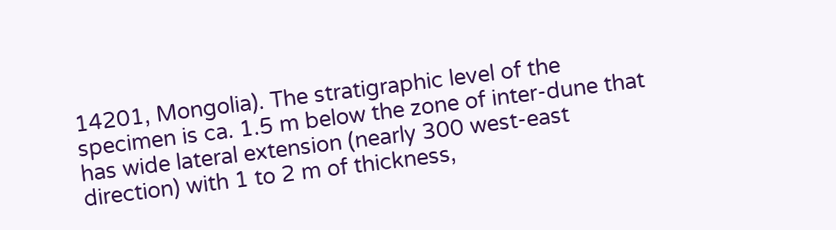14201, Mongolia). The stratigraphic level of the specimen is ca. 1.5 m below the zone of inter-dune that has wide lateral extension (nearly 300 west-east direction) with 1 to 2 m of thickness,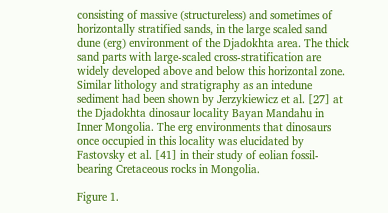consisting of massive (structureless) and sometimes of horizontally stratified sands, in the large scaled sand dune (erg) environment of the Djadokhta area. The thick sand parts with large-scaled cross-stratification are widely developed above and below this horizontal zone. Similar lithology and stratigraphy as an intedune sediment had been shown by Jerzykiewicz et al. [27] at the Djadokhta dinosaur locality Bayan Mandahu in Inner Mongolia. The erg environments that dinosaurs once occupied in this locality was elucidated by Fastovsky et al. [41] in their study of eolian fossil-bearing Cretaceous rocks in Mongolia.

Figure 1.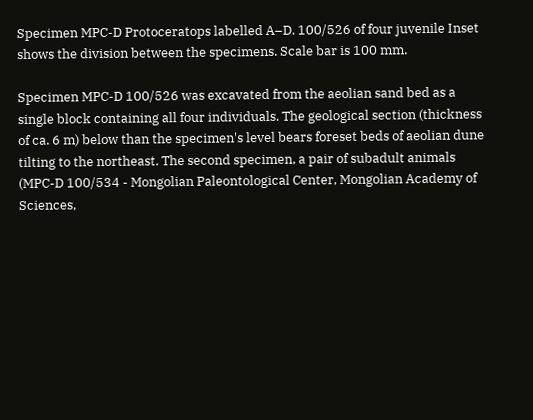Specimen MPC-D Protoceratops labelled A–D. 100/526 of four juvenile Inset shows the division between the specimens. Scale bar is 100 mm.

Specimen MPC-D 100/526 was excavated from the aeolian sand bed as a single block containing all four individuals. The geological section (thickness of ca. 6 m) below than the specimen's level bears foreset beds of aeolian dune tilting to the northeast. The second specimen, a pair of subadult animals (MPC-D 100/534 - Mongolian Paleontological Center, Mongolian Academy of Sciences,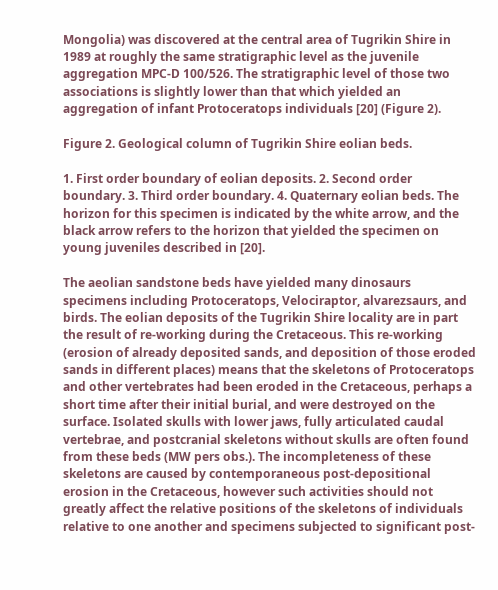Mongolia) was discovered at the central area of Tugrikin Shire in 1989 at roughly the same stratigraphic level as the juvenile aggregation MPC-D 100/526. The stratigraphic level of those two associations is slightly lower than that which yielded an aggregation of infant Protoceratops individuals [20] (Figure 2).

Figure 2. Geological column of Tugrikin Shire eolian beds.

1. First order boundary of eolian deposits. 2. Second order boundary. 3. Third order boundary. 4. Quaternary eolian beds. The horizon for this specimen is indicated by the white arrow, and the black arrow refers to the horizon that yielded the specimen on young juveniles described in [20].

The aeolian sandstone beds have yielded many dinosaurs specimens including Protoceratops, Velociraptor, alvarezsaurs, and birds. The eolian deposits of the Tugrikin Shire locality are in part the result of re-working during the Cretaceous. This re-working (erosion of already deposited sands, and deposition of those eroded sands in different places) means that the skeletons of Protoceratops and other vertebrates had been eroded in the Cretaceous, perhaps a short time after their initial burial, and were destroyed on the surface. Isolated skulls with lower jaws, fully articulated caudal vertebrae, and postcranial skeletons without skulls are often found from these beds (MW pers obs.). The incompleteness of these skeletons are caused by contemporaneous post-depositional erosion in the Cretaceous, however such activities should not greatly affect the relative positions of the skeletons of individuals relative to one another and specimens subjected to significant post-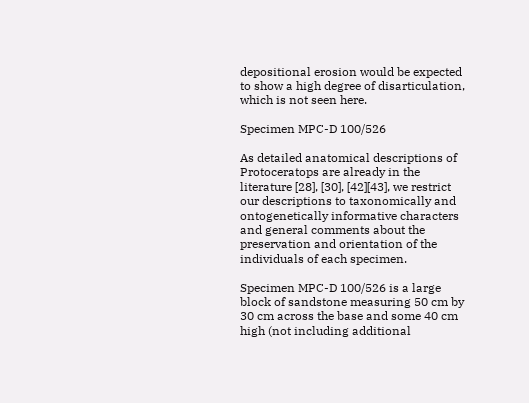depositional erosion would be expected to show a high degree of disarticulation, which is not seen here.

Specimen MPC-D 100/526

As detailed anatomical descriptions of Protoceratops are already in the literature [28], [30], [42][43], we restrict our descriptions to taxonomically and ontogenetically informative characters and general comments about the preservation and orientation of the individuals of each specimen.

Specimen MPC-D 100/526 is a large block of sandstone measuring 50 cm by 30 cm across the base and some 40 cm high (not including additional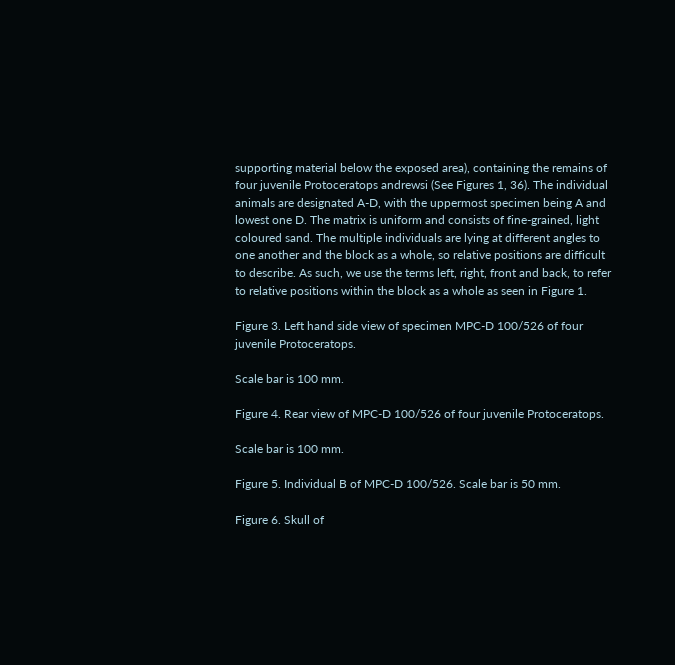supporting material below the exposed area), containing the remains of four juvenile Protoceratops andrewsi (See Figures 1, 36). The individual animals are designated A-D, with the uppermost specimen being A and lowest one D. The matrix is uniform and consists of fine-grained, light coloured sand. The multiple individuals are lying at different angles to one another and the block as a whole, so relative positions are difficult to describe. As such, we use the terms left, right, front and back, to refer to relative positions within the block as a whole as seen in Figure 1.

Figure 3. Left hand side view of specimen MPC-D 100/526 of four juvenile Protoceratops.

Scale bar is 100 mm.

Figure 4. Rear view of MPC-D 100/526 of four juvenile Protoceratops.

Scale bar is 100 mm.

Figure 5. Individual B of MPC-D 100/526. Scale bar is 50 mm.

Figure 6. Skull of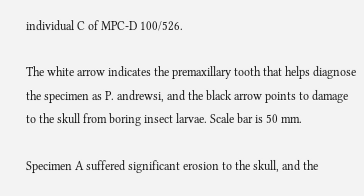individual C of MPC-D 100/526.

The white arrow indicates the premaxillary tooth that helps diagnose the specimen as P. andrewsi, and the black arrow points to damage to the skull from boring insect larvae. Scale bar is 50 mm.

Specimen A suffered significant erosion to the skull, and the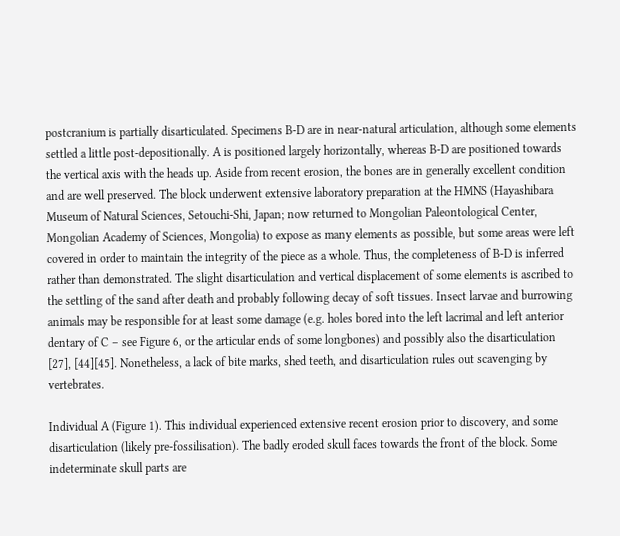postcranium is partially disarticulated. Specimens B-D are in near-natural articulation, although some elements settled a little post-depositionally. A is positioned largely horizontally, whereas B-D are positioned towards the vertical axis with the heads up. Aside from recent erosion, the bones are in generally excellent condition and are well preserved. The block underwent extensive laboratory preparation at the HMNS (Hayashibara Museum of Natural Sciences, Setouchi-Shi, Japan; now returned to Mongolian Paleontological Center, Mongolian Academy of Sciences, Mongolia) to expose as many elements as possible, but some areas were left covered in order to maintain the integrity of the piece as a whole. Thus, the completeness of B-D is inferred rather than demonstrated. The slight disarticulation and vertical displacement of some elements is ascribed to the settling of the sand after death and probably following decay of soft tissues. Insect larvae and burrowing animals may be responsible for at least some damage (e.g. holes bored into the left lacrimal and left anterior dentary of C – see Figure 6, or the articular ends of some longbones) and possibly also the disarticulation [27], [44][45]. Nonetheless, a lack of bite marks, shed teeth, and disarticulation rules out scavenging by vertebrates.

Individual A (Figure 1). This individual experienced extensive recent erosion prior to discovery, and some disarticulation (likely pre-fossilisation). The badly eroded skull faces towards the front of the block. Some indeterminate skull parts are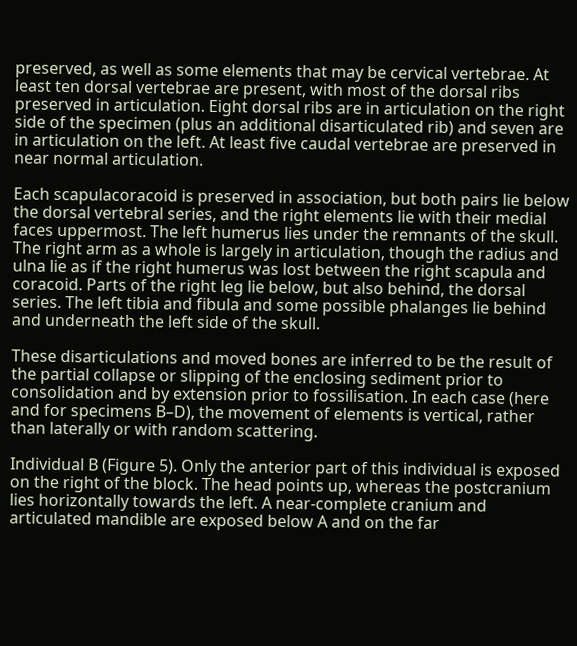preserved, as well as some elements that may be cervical vertebrae. At least ten dorsal vertebrae are present, with most of the dorsal ribs preserved in articulation. Eight dorsal ribs are in articulation on the right side of the specimen (plus an additional disarticulated rib) and seven are in articulation on the left. At least five caudal vertebrae are preserved in near normal articulation.

Each scapulacoracoid is preserved in association, but both pairs lie below the dorsal vertebral series, and the right elements lie with their medial faces uppermost. The left humerus lies under the remnants of the skull. The right arm as a whole is largely in articulation, though the radius and ulna lie as if the right humerus was lost between the right scapula and coracoid. Parts of the right leg lie below, but also behind, the dorsal series. The left tibia and fibula and some possible phalanges lie behind and underneath the left side of the skull.

These disarticulations and moved bones are inferred to be the result of the partial collapse or slipping of the enclosing sediment prior to consolidation and by extension prior to fossilisation. In each case (here and for specimens B–D), the movement of elements is vertical, rather than laterally or with random scattering.

Individual B (Figure 5). Only the anterior part of this individual is exposed on the right of the block. The head points up, whereas the postcranium lies horizontally towards the left. A near-complete cranium and articulated mandible are exposed below A and on the far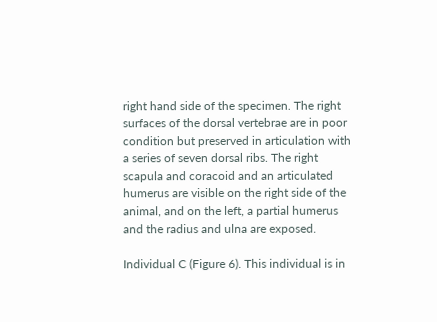right hand side of the specimen. The right surfaces of the dorsal vertebrae are in poor condition but preserved in articulation with a series of seven dorsal ribs. The right scapula and coracoid and an articulated humerus are visible on the right side of the animal, and on the left, a partial humerus and the radius and ulna are exposed.

Individual C (Figure 6). This individual is in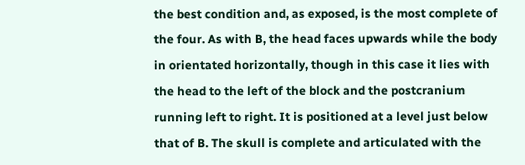the best condition and, as exposed, is the most complete of the four. As with B, the head faces upwards while the body in orientated horizontally, though in this case it lies with the head to the left of the block and the postcranium running left to right. It is positioned at a level just below that of B. The skull is complete and articulated with the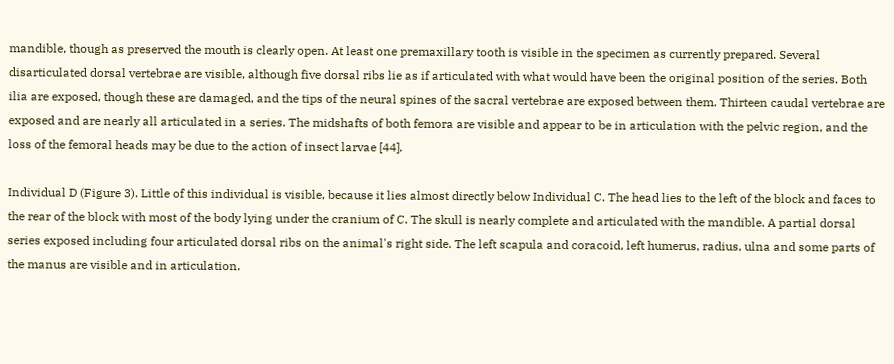mandible, though as preserved the mouth is clearly open. At least one premaxillary tooth is visible in the specimen as currently prepared. Several disarticulated dorsal vertebrae are visible, although five dorsal ribs lie as if articulated with what would have been the original position of the series. Both ilia are exposed, though these are damaged, and the tips of the neural spines of the sacral vertebrae are exposed between them. Thirteen caudal vertebrae are exposed and are nearly all articulated in a series. The midshafts of both femora are visible and appear to be in articulation with the pelvic region, and the loss of the femoral heads may be due to the action of insect larvae [44].

Individual D (Figure 3). Little of this individual is visible, because it lies almost directly below Individual C. The head lies to the left of the block and faces to the rear of the block with most of the body lying under the cranium of C. The skull is nearly complete and articulated with the mandible. A partial dorsal series exposed including four articulated dorsal ribs on the animal's right side. The left scapula and coracoid, left humerus, radius, ulna and some parts of the manus are visible and in articulation.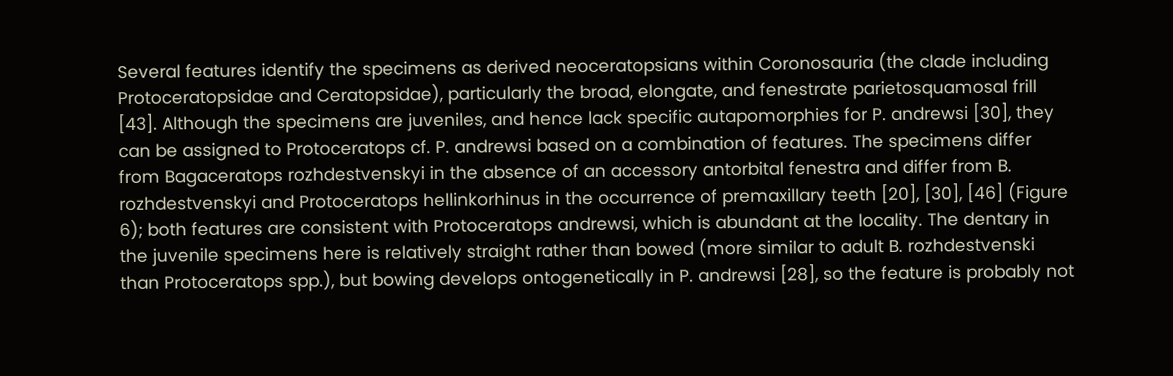Several features identify the specimens as derived neoceratopsians within Coronosauria (the clade including Protoceratopsidae and Ceratopsidae), particularly the broad, elongate, and fenestrate parietosquamosal frill [43]. Although the specimens are juveniles, and hence lack specific autapomorphies for P. andrewsi [30], they can be assigned to Protoceratops cf. P. andrewsi based on a combination of features. The specimens differ from Bagaceratops rozhdestvenskyi in the absence of an accessory antorbital fenestra and differ from B. rozhdestvenskyi and Protoceratops hellinkorhinus in the occurrence of premaxillary teeth [20], [30], [46] (Figure 6); both features are consistent with Protoceratops andrewsi, which is abundant at the locality. The dentary in the juvenile specimens here is relatively straight rather than bowed (more similar to adult B. rozhdestvenski than Protoceratops spp.), but bowing develops ontogenetically in P. andrewsi [28], so the feature is probably not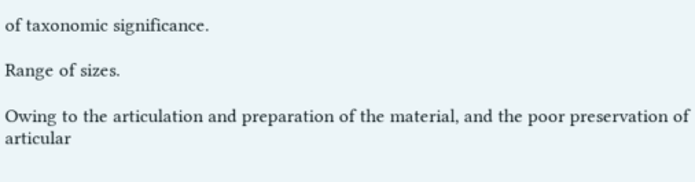of taxonomic significance.

Range of sizes.

Owing to the articulation and preparation of the material, and the poor preservation of articular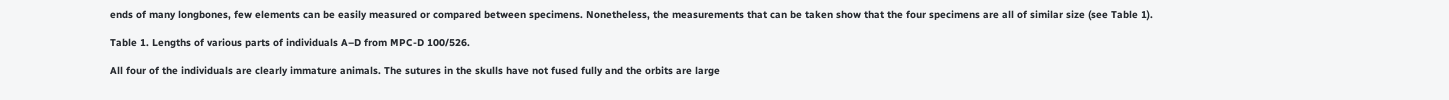ends of many longbones, few elements can be easily measured or compared between specimens. Nonetheless, the measurements that can be taken show that the four specimens are all of similar size (see Table 1).

Table 1. Lengths of various parts of individuals A–D from MPC-D 100/526.

All four of the individuals are clearly immature animals. The sutures in the skulls have not fused fully and the orbits are large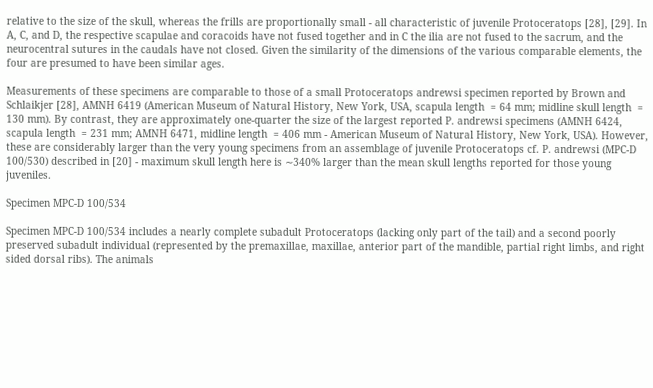relative to the size of the skull, whereas the frills are proportionally small - all characteristic of juvenile Protoceratops [28], [29]. In A, C, and D, the respective scapulae and coracoids have not fused together and in C the ilia are not fused to the sacrum, and the neurocentral sutures in the caudals have not closed. Given the similarity of the dimensions of the various comparable elements, the four are presumed to have been similar ages.

Measurements of these specimens are comparable to those of a small Protoceratops andrewsi specimen reported by Brown and Schlaikjer [28], AMNH 6419 (American Museum of Natural History, New York, USA, scapula length  = 64 mm; midline skull length  = 130 mm). By contrast, they are approximately one-quarter the size of the largest reported P. andrewsi specimens (AMNH 6424, scapula length  = 231 mm; AMNH 6471, midline length  = 406 mm - American Museum of Natural History, New York, USA). However, these are considerably larger than the very young specimens from an assemblage of juvenile Protoceratops cf. P. andrewsi (MPC-D 100/530) described in [20] - maximum skull length here is ∼340% larger than the mean skull lengths reported for those young juveniles.

Specimen MPC-D 100/534

Specimen MPC-D 100/534 includes a nearly complete subadult Protoceratops (lacking only part of the tail) and a second poorly preserved subadult individual (represented by the premaxillae, maxillae, anterior part of the mandible, partial right limbs, and right sided dorsal ribs). The animals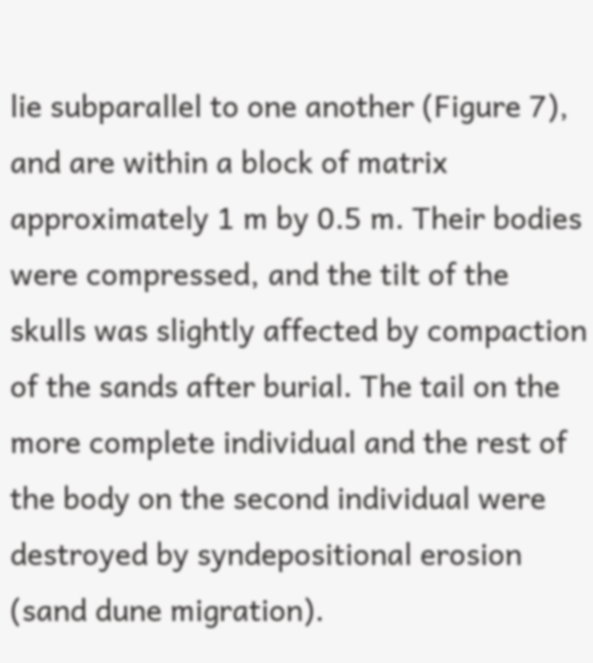lie subparallel to one another (Figure 7), and are within a block of matrix approximately 1 m by 0.5 m. Their bodies were compressed, and the tilt of the skulls was slightly affected by compaction of the sands after burial. The tail on the more complete individual and the rest of the body on the second individual were destroyed by syndepositional erosion (sand dune migration).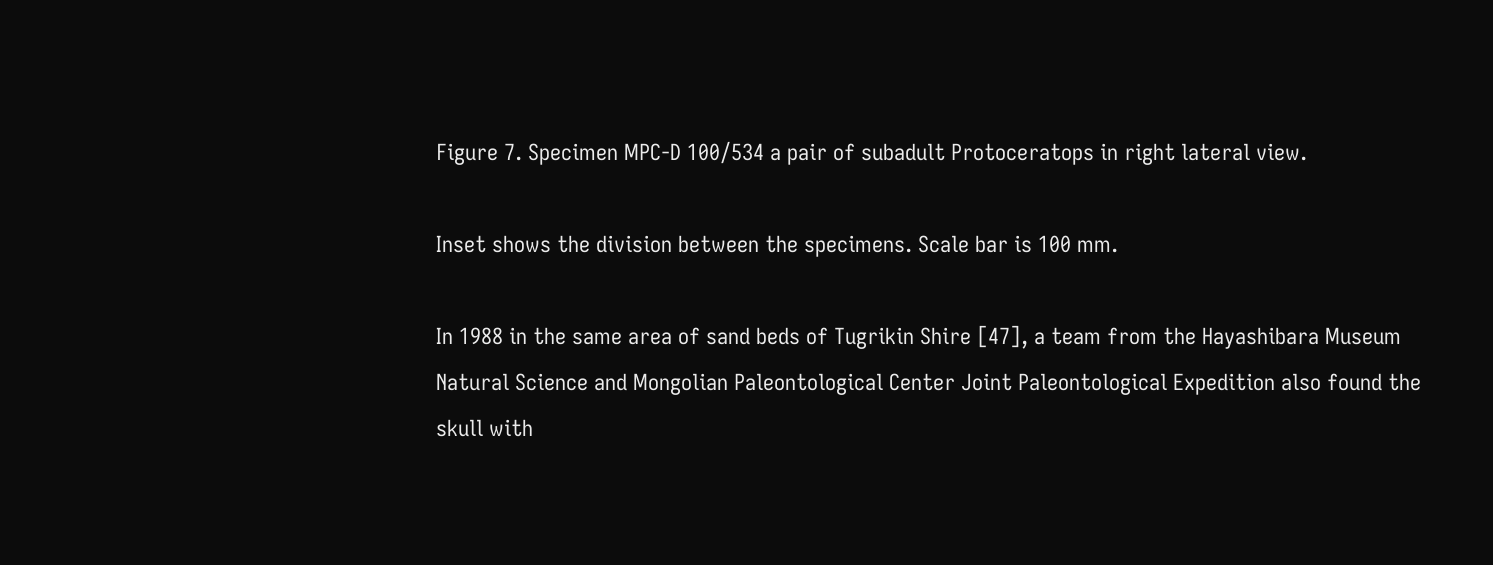Figure 7. Specimen MPC-D 100/534 a pair of subadult Protoceratops in right lateral view.

Inset shows the division between the specimens. Scale bar is 100 mm.

In 1988 in the same area of sand beds of Tugrikin Shire [47], a team from the Hayashibara Museum Natural Science and Mongolian Paleontological Center Joint Paleontological Expedition also found the skull with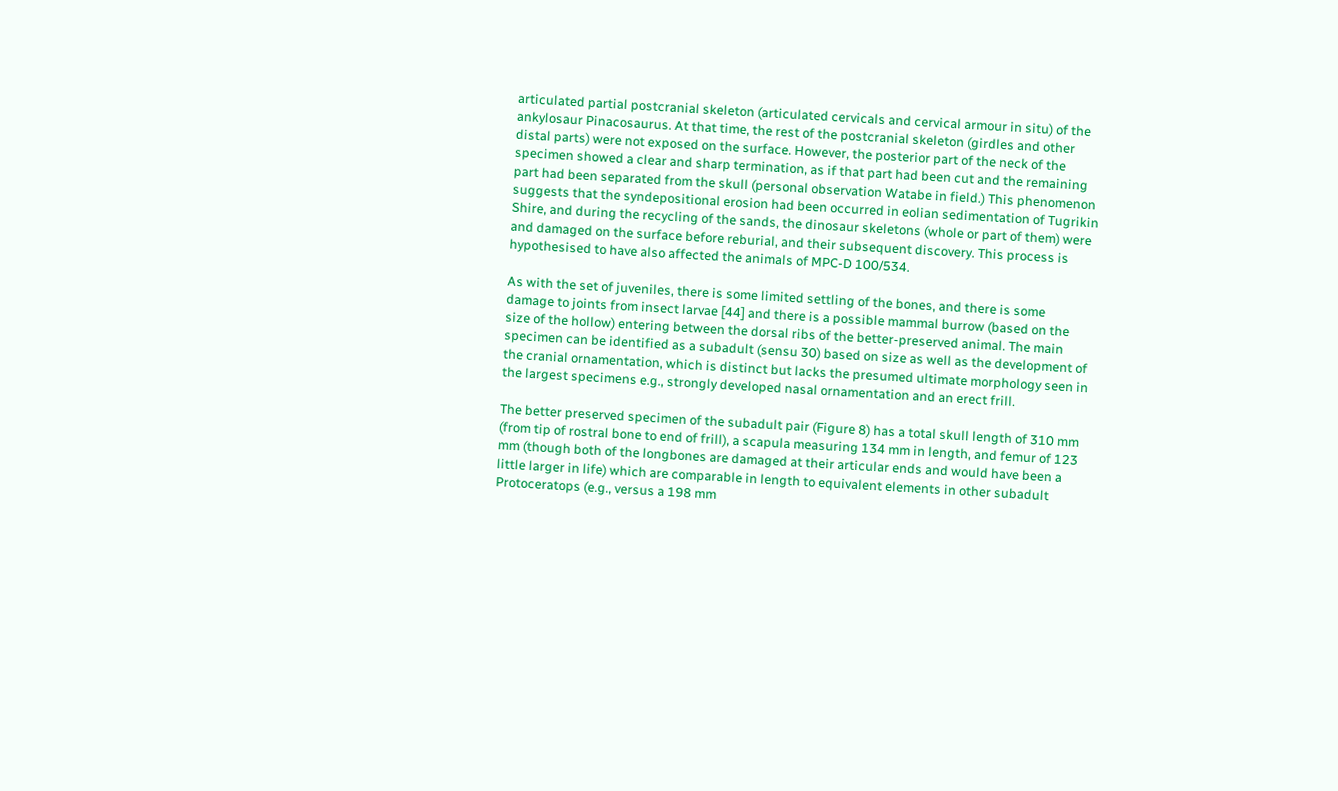articulated partial postcranial skeleton (articulated cervicals and cervical armour in situ) of the ankylosaur Pinacosaurus. At that time, the rest of the postcranial skeleton (girdles and other distal parts) were not exposed on the surface. However, the posterior part of the neck of the specimen showed a clear and sharp termination, as if that part had been cut and the remaining part had been separated from the skull (personal observation Watabe in field.) This phenomenon suggests that the syndepositional erosion had been occurred in eolian sedimentation of Tugrikin Shire, and during the recycling of the sands, the dinosaur skeletons (whole or part of them) were and damaged on the surface before reburial, and their subsequent discovery. This process is hypothesised to have also affected the animals of MPC-D 100/534.

As with the set of juveniles, there is some limited settling of the bones, and there is some damage to joints from insect larvae [44] and there is a possible mammal burrow (based on the size of the hollow) entering between the dorsal ribs of the better-preserved animal. The main specimen can be identified as a subadult (sensu 30) based on size as well as the development of the cranial ornamentation, which is distinct but lacks the presumed ultimate morphology seen in the largest specimens e.g., strongly developed nasal ornamentation and an erect frill.

The better preserved specimen of the subadult pair (Figure 8) has a total skull length of 310 mm (from tip of rostral bone to end of frill), a scapula measuring 134 mm in length, and femur of 123 mm (though both of the longbones are damaged at their articular ends and would have been a little larger in life) which are comparable in length to equivalent elements in other subadult Protoceratops (e.g., versus a 198 mm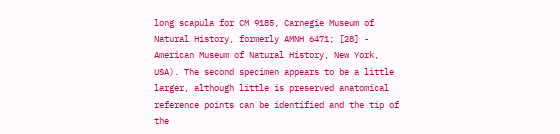long scapula for CM 9185, Carnegie Museum of Natural History, formerly AMNH 6471; [28] - American Museum of Natural History, New York, USA). The second specimen appears to be a little larger, although little is preserved anatomical reference points can be identified and the tip of the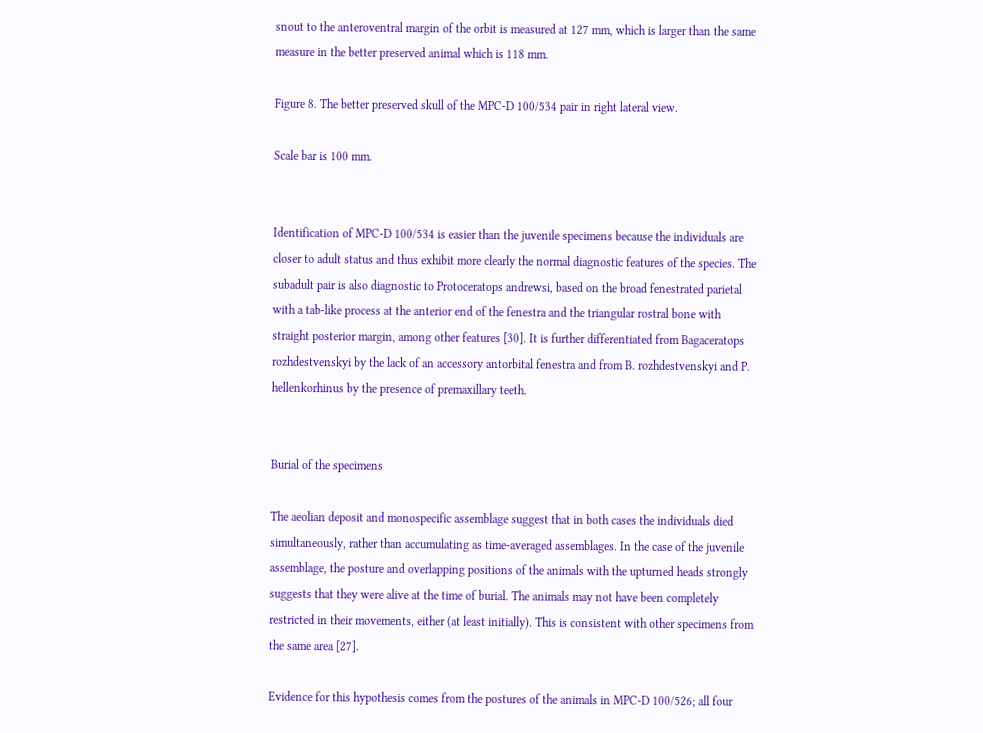snout to the anteroventral margin of the orbit is measured at 127 mm, which is larger than the same measure in the better preserved animal which is 118 mm.

Figure 8. The better preserved skull of the MPC-D 100/534 pair in right lateral view.

Scale bar is 100 mm.


Identification of MPC-D 100/534 is easier than the juvenile specimens because the individuals are closer to adult status and thus exhibit more clearly the normal diagnostic features of the species. The subadult pair is also diagnostic to Protoceratops andrewsi, based on the broad fenestrated parietal with a tab-like process at the anterior end of the fenestra and the triangular rostral bone with straight posterior margin, among other features [30]. It is further differentiated from Bagaceratops rozhdestvenskyi by the lack of an accessory antorbital fenestra and from B. rozhdestvenskyi and P. hellenkorhinus by the presence of premaxillary teeth.


Burial of the specimens

The aeolian deposit and monospecific assemblage suggest that in both cases the individuals died simultaneously, rather than accumulating as time-averaged assemblages. In the case of the juvenile assemblage, the posture and overlapping positions of the animals with the upturned heads strongly suggests that they were alive at the time of burial. The animals may not have been completely restricted in their movements, either (at least initially). This is consistent with other specimens from the same area [27].

Evidence for this hypothesis comes from the postures of the animals in MPC-D 100/526; all four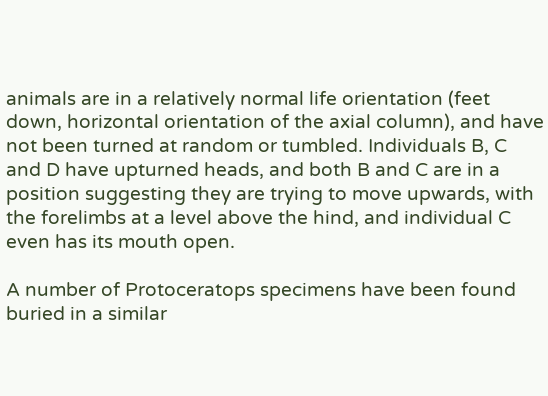animals are in a relatively normal life orientation (feet down, horizontal orientation of the axial column), and have not been turned at random or tumbled. Individuals B, C and D have upturned heads, and both B and C are in a position suggesting they are trying to move upwards, with the forelimbs at a level above the hind, and individual C even has its mouth open.

A number of Protoceratops specimens have been found buried in a similar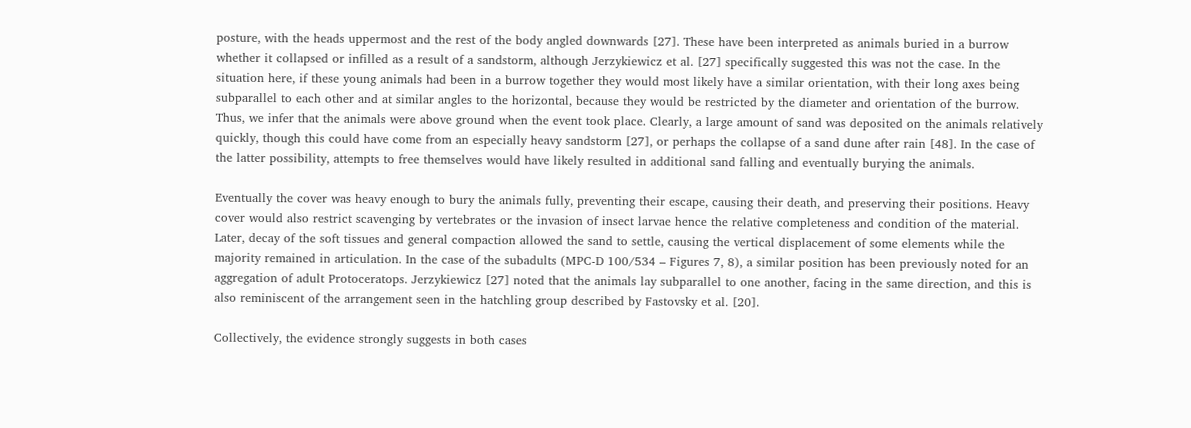posture, with the heads uppermost and the rest of the body angled downwards [27]. These have been interpreted as animals buried in a burrow whether it collapsed or infilled as a result of a sandstorm, although Jerzykiewicz et al. [27] specifically suggested this was not the case. In the situation here, if these young animals had been in a burrow together they would most likely have a similar orientation, with their long axes being subparallel to each other and at similar angles to the horizontal, because they would be restricted by the diameter and orientation of the burrow. Thus, we infer that the animals were above ground when the event took place. Clearly, a large amount of sand was deposited on the animals relatively quickly, though this could have come from an especially heavy sandstorm [27], or perhaps the collapse of a sand dune after rain [48]. In the case of the latter possibility, attempts to free themselves would have likely resulted in additional sand falling and eventually burying the animals.

Eventually the cover was heavy enough to bury the animals fully, preventing their escape, causing their death, and preserving their positions. Heavy cover would also restrict scavenging by vertebrates or the invasion of insect larvae hence the relative completeness and condition of the material. Later, decay of the soft tissues and general compaction allowed the sand to settle, causing the vertical displacement of some elements while the majority remained in articulation. In the case of the subadults (MPC-D 100/534 – Figures 7, 8), a similar position has been previously noted for an aggregation of adult Protoceratops. Jerzykiewicz [27] noted that the animals lay subparallel to one another, facing in the same direction, and this is also reminiscent of the arrangement seen in the hatchling group described by Fastovsky et al. [20].

Collectively, the evidence strongly suggests in both cases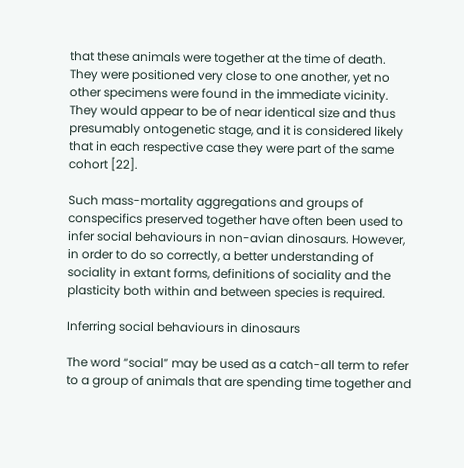that these animals were together at the time of death. They were positioned very close to one another, yet no other specimens were found in the immediate vicinity. They would appear to be of near identical size and thus presumably ontogenetic stage, and it is considered likely that in each respective case they were part of the same cohort [22].

Such mass-mortality aggregations and groups of conspecifics preserved together have often been used to infer social behaviours in non-avian dinosaurs. However, in order to do so correctly, a better understanding of sociality in extant forms, definitions of sociality and the plasticity both within and between species is required.

Inferring social behaviours in dinosaurs

The word “social” may be used as a catch-all term to refer to a group of animals that are spending time together and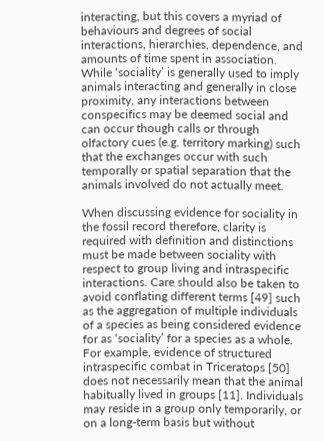interacting, but this covers a myriad of behaviours and degrees of social interactions, hierarchies, dependence, and amounts of time spent in association. While ‘sociality’ is generally used to imply animals interacting and generally in close proximity, any interactions between conspecifics may be deemed social and can occur though calls or through olfactory cues (e.g. territory marking) such that the exchanges occur with such temporally or spatial separation that the animals involved do not actually meet.

When discussing evidence for sociality in the fossil record therefore, clarity is required with definition and distinctions must be made between sociality with respect to group living and intraspecific interactions. Care should also be taken to avoid conflating different terms [49] such as the aggregation of multiple individuals of a species as being considered evidence for as ‘sociality’ for a species as a whole. For example, evidence of structured intraspecific combat in Triceratops [50] does not necessarily mean that the animal habitually lived in groups [11]. Individuals may reside in a group only temporarily, or on a long-term basis but without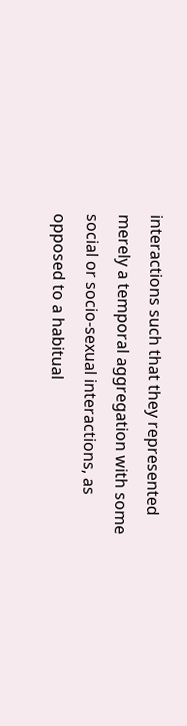interactions such that they represented merely a temporal aggregation with some social or socio-sexual interactions, as opposed to a habitual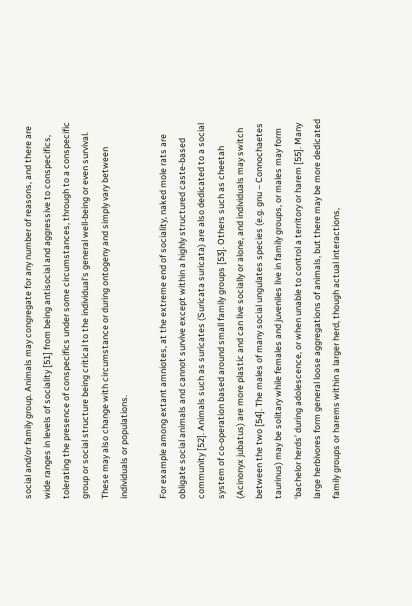social and/or family group. Animals may congregate for any number of reasons, and there are wide ranges in levels of sociality [51] from being antisocial and aggressive to conspecifics, tolerating the presence of conspecifics under some circumstances, through to a conspecific group or social structure being critical to the individual's general well-being or even survival. These may also change with circumstance or during ontogeny and simply vary between individuals or populations.

For example among extant amniotes, at the extreme end of sociality, naked mole rats are obligate social animals and cannot survive except within a highly structured caste-based community [52]. Animals such as suricates (Suricata suricata) are also dedicated to a social system of co-operation based around small family groups [53]. Others such as cheetah (Acinonyx jubatus) are more plastic and can live socially or alone, and individuals may switch between the two [54]. The males of many social ungulates species (e.g. gnu – Connochaetes taurinus) may be solitary while females and juveniles live in family groups, or males may form ‘bachelor herds’ during adolescence, or when unable to control a territory or harem [55]. Many large herbivores form general loose aggregations of animals, but there may be more dedicated family groups or harems within a larger herd, though actual interactions,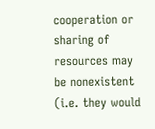cooperation or sharing of resources may be nonexistent (i.e. they would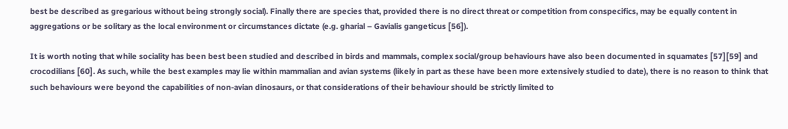best be described as gregarious without being strongly social). Finally there are species that, provided there is no direct threat or competition from conspecifics, may be equally content in aggregations or be solitary as the local environment or circumstances dictate (e.g. gharial – Gavialis gangeticus [56]).

It is worth noting that while sociality has been best been studied and described in birds and mammals, complex social/group behaviours have also been documented in squamates [57][59] and crocodilians [60]. As such, while the best examples may lie within mammalian and avian systems (likely in part as these have been more extensively studied to date), there is no reason to think that such behaviours were beyond the capabilities of non-avian dinosaurs, or that considerations of their behaviour should be strictly limited to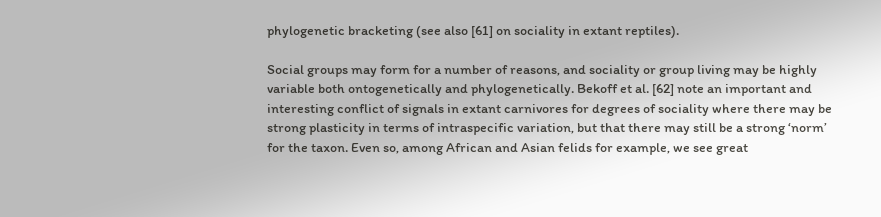phylogenetic bracketing (see also [61] on sociality in extant reptiles).

Social groups may form for a number of reasons, and sociality or group living may be highly variable both ontogenetically and phylogenetically. Bekoff et al. [62] note an important and interesting conflict of signals in extant carnivores for degrees of sociality where there may be strong plasticity in terms of intraspecific variation, but that there may still be a strong ‘norm’ for the taxon. Even so, among African and Asian felids for example, we see great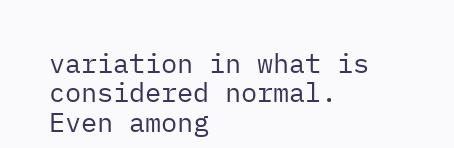variation in what is considered normal. Even among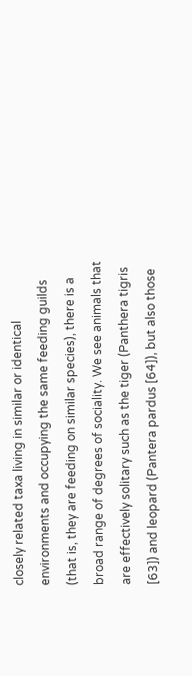closely related taxa living in similar or identical environments and occupying the same feeding guilds (that is, they are feeding on similar species), there is a broad range of degrees of sociality. We see animals that are effectively solitary such as the tiger (Panthera tigris [63]) and leopard (Pantera pardus [64]), but also those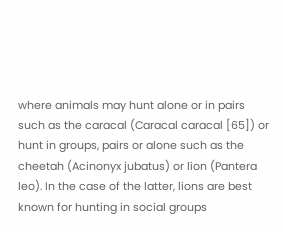where animals may hunt alone or in pairs such as the caracal (Caracal caracal [65]) or hunt in groups, pairs or alone such as the cheetah (Acinonyx jubatus) or lion (Pantera leo). In the case of the latter, lions are best known for hunting in social groups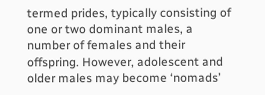termed prides, typically consisting of one or two dominant males, a number of females and their offspring. However, adolescent and older males may become ‘nomads’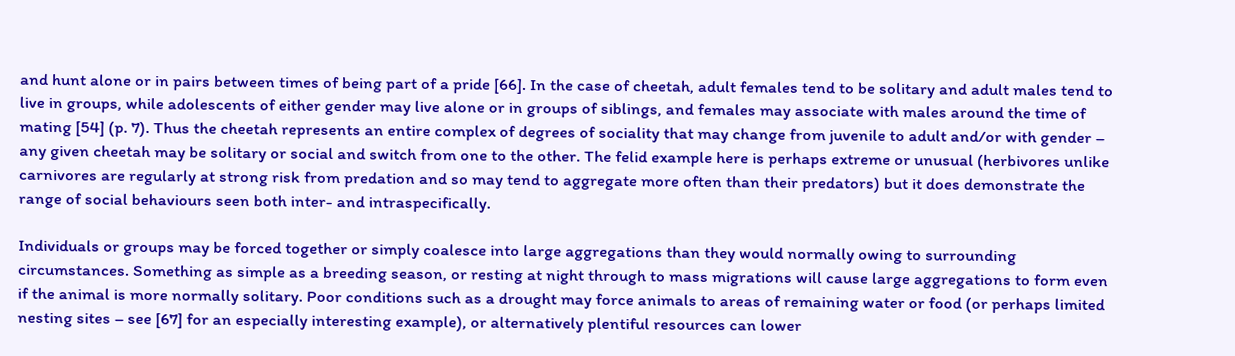and hunt alone or in pairs between times of being part of a pride [66]. In the case of cheetah, adult females tend to be solitary and adult males tend to live in groups, while adolescents of either gender may live alone or in groups of siblings, and females may associate with males around the time of mating [54] (p. 7). Thus the cheetah represents an entire complex of degrees of sociality that may change from juvenile to adult and/or with gender – any given cheetah may be solitary or social and switch from one to the other. The felid example here is perhaps extreme or unusual (herbivores unlike carnivores are regularly at strong risk from predation and so may tend to aggregate more often than their predators) but it does demonstrate the range of social behaviours seen both inter- and intraspecifically.

Individuals or groups may be forced together or simply coalesce into large aggregations than they would normally owing to surrounding circumstances. Something as simple as a breeding season, or resting at night through to mass migrations will cause large aggregations to form even if the animal is more normally solitary. Poor conditions such as a drought may force animals to areas of remaining water or food (or perhaps limited nesting sites – see [67] for an especially interesting example), or alternatively plentiful resources can lower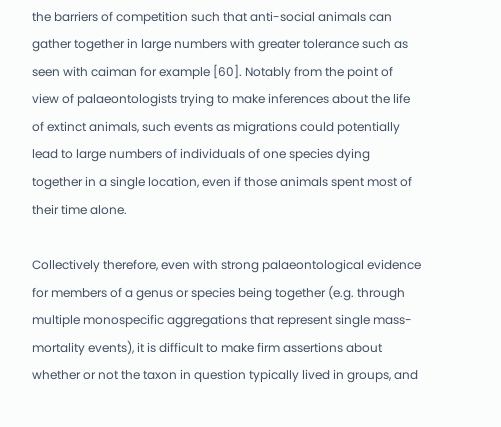the barriers of competition such that anti-social animals can gather together in large numbers with greater tolerance such as seen with caiman for example [60]. Notably from the point of view of palaeontologists trying to make inferences about the life of extinct animals, such events as migrations could potentially lead to large numbers of individuals of one species dying together in a single location, even if those animals spent most of their time alone.

Collectively therefore, even with strong palaeontological evidence for members of a genus or species being together (e.g. through multiple monospecific aggregations that represent single mass-mortality events), it is difficult to make firm assertions about whether or not the taxon in question typically lived in groups, and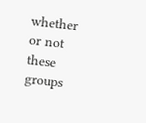whether or not these groups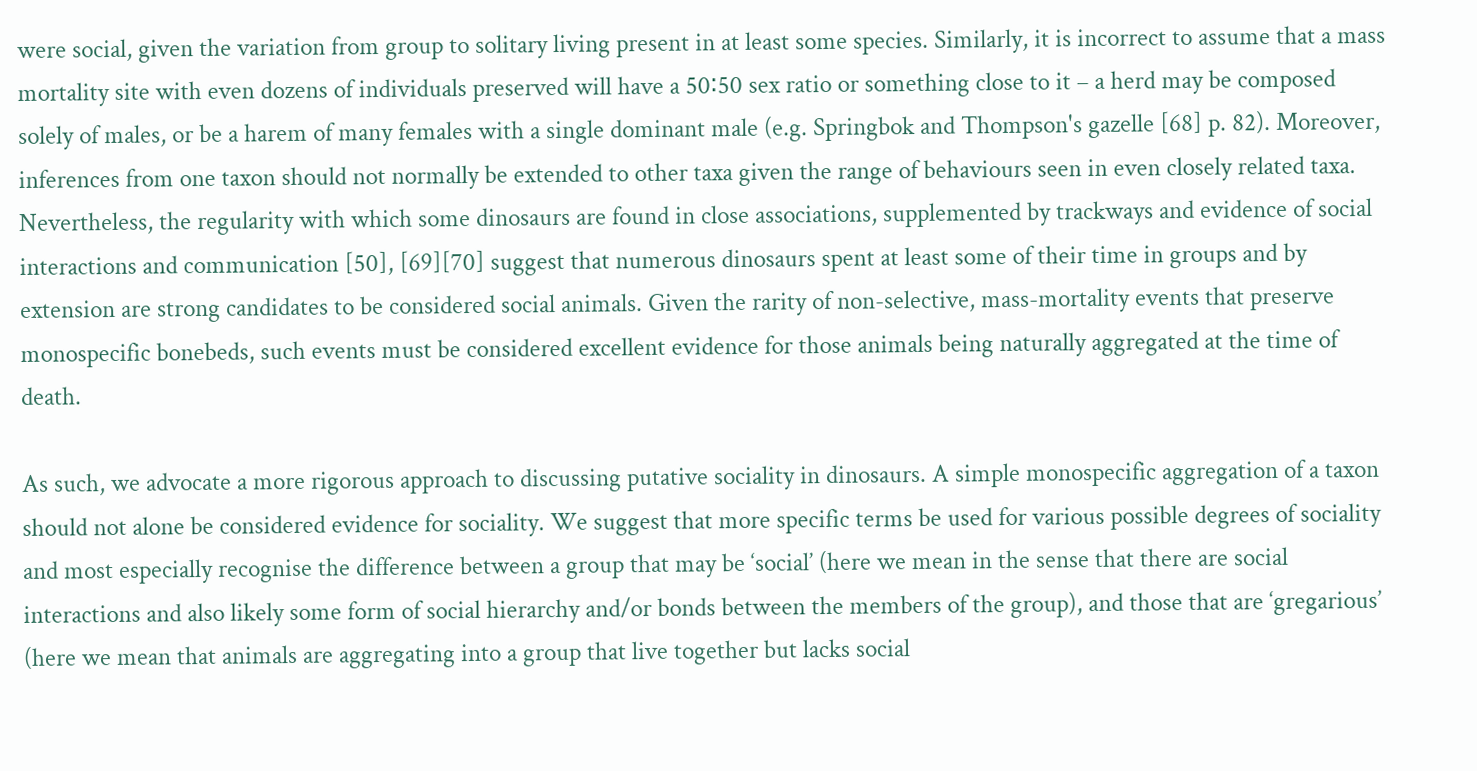were social, given the variation from group to solitary living present in at least some species. Similarly, it is incorrect to assume that a mass mortality site with even dozens of individuals preserved will have a 50∶50 sex ratio or something close to it – a herd may be composed solely of males, or be a harem of many females with a single dominant male (e.g. Springbok and Thompson's gazelle [68] p. 82). Moreover, inferences from one taxon should not normally be extended to other taxa given the range of behaviours seen in even closely related taxa. Nevertheless, the regularity with which some dinosaurs are found in close associations, supplemented by trackways and evidence of social interactions and communication [50], [69][70] suggest that numerous dinosaurs spent at least some of their time in groups and by extension are strong candidates to be considered social animals. Given the rarity of non-selective, mass-mortality events that preserve monospecific bonebeds, such events must be considered excellent evidence for those animals being naturally aggregated at the time of death.

As such, we advocate a more rigorous approach to discussing putative sociality in dinosaurs. A simple monospecific aggregation of a taxon should not alone be considered evidence for sociality. We suggest that more specific terms be used for various possible degrees of sociality and most especially recognise the difference between a group that may be ‘social’ (here we mean in the sense that there are social interactions and also likely some form of social hierarchy and/or bonds between the members of the group), and those that are ‘gregarious’ (here we mean that animals are aggregating into a group that live together but lacks social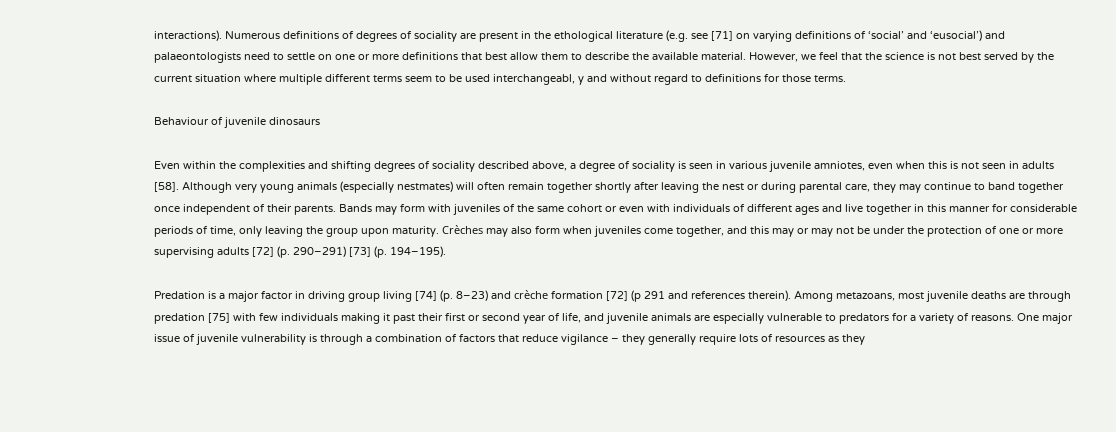interactions). Numerous definitions of degrees of sociality are present in the ethological literature (e.g. see [71] on varying definitions of ‘social’ and ‘eusocial’) and palaeontologists need to settle on one or more definitions that best allow them to describe the available material. However, we feel that the science is not best served by the current situation where multiple different terms seem to be used interchangeabl, y and without regard to definitions for those terms.

Behaviour of juvenile dinosaurs

Even within the complexities and shifting degrees of sociality described above, a degree of sociality is seen in various juvenile amniotes, even when this is not seen in adults [58]. Although very young animals (especially nestmates) will often remain together shortly after leaving the nest or during parental care, they may continue to band together once independent of their parents. Bands may form with juveniles of the same cohort or even with individuals of different ages and live together in this manner for considerable periods of time, only leaving the group upon maturity. Crèches may also form when juveniles come together, and this may or may not be under the protection of one or more supervising adults [72] (p. 290–291) [73] (p. 194–195).

Predation is a major factor in driving group living [74] (p. 8–23) and crèche formation [72] (p 291 and references therein). Among metazoans, most juvenile deaths are through predation [75] with few individuals making it past their first or second year of life, and juvenile animals are especially vulnerable to predators for a variety of reasons. One major issue of juvenile vulnerability is through a combination of factors that reduce vigilance – they generally require lots of resources as they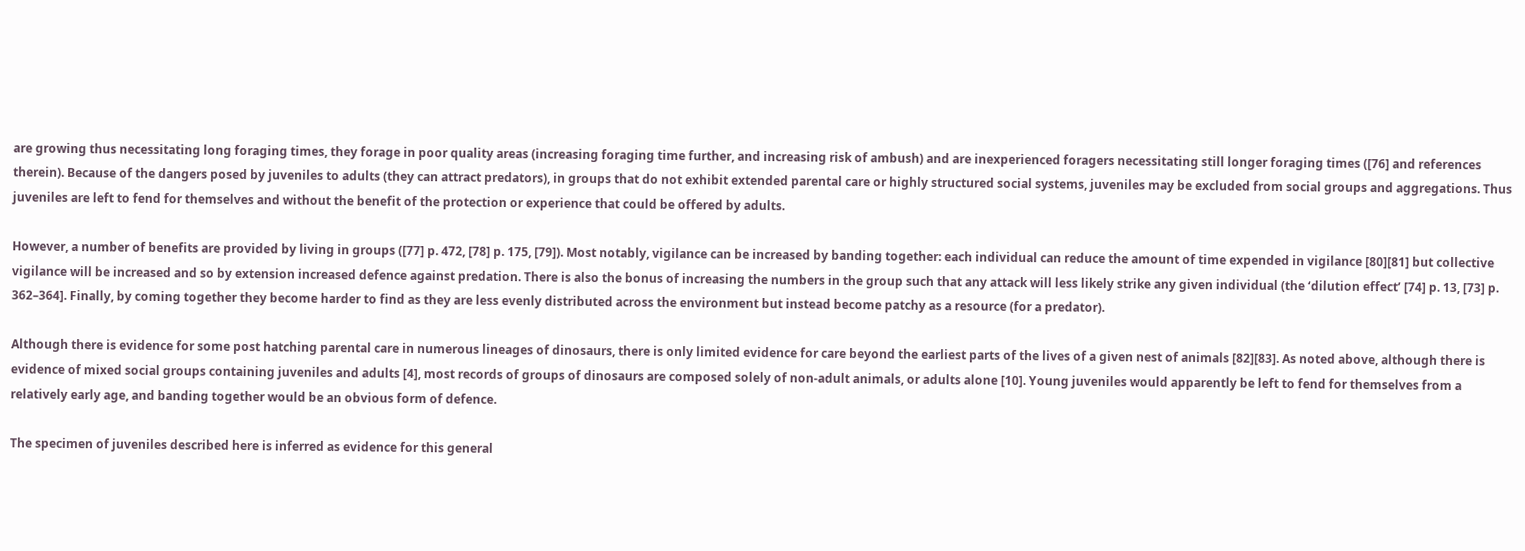are growing thus necessitating long foraging times, they forage in poor quality areas (increasing foraging time further, and increasing risk of ambush) and are inexperienced foragers necessitating still longer foraging times ([76] and references therein). Because of the dangers posed by juveniles to adults (they can attract predators), in groups that do not exhibit extended parental care or highly structured social systems, juveniles may be excluded from social groups and aggregations. Thus juveniles are left to fend for themselves and without the benefit of the protection or experience that could be offered by adults.

However, a number of benefits are provided by living in groups ([77] p. 472, [78] p. 175, [79]). Most notably, vigilance can be increased by banding together: each individual can reduce the amount of time expended in vigilance [80][81] but collective vigilance will be increased and so by extension increased defence against predation. There is also the bonus of increasing the numbers in the group such that any attack will less likely strike any given individual (the ‘dilution effect’ [74] p. 13, [73] p. 362–364]. Finally, by coming together they become harder to find as they are less evenly distributed across the environment but instead become patchy as a resource (for a predator).

Although there is evidence for some post hatching parental care in numerous lineages of dinosaurs, there is only limited evidence for care beyond the earliest parts of the lives of a given nest of animals [82][83]. As noted above, although there is evidence of mixed social groups containing juveniles and adults [4], most records of groups of dinosaurs are composed solely of non-adult animals, or adults alone [10]. Young juveniles would apparently be left to fend for themselves from a relatively early age, and banding together would be an obvious form of defence.

The specimen of juveniles described here is inferred as evidence for this general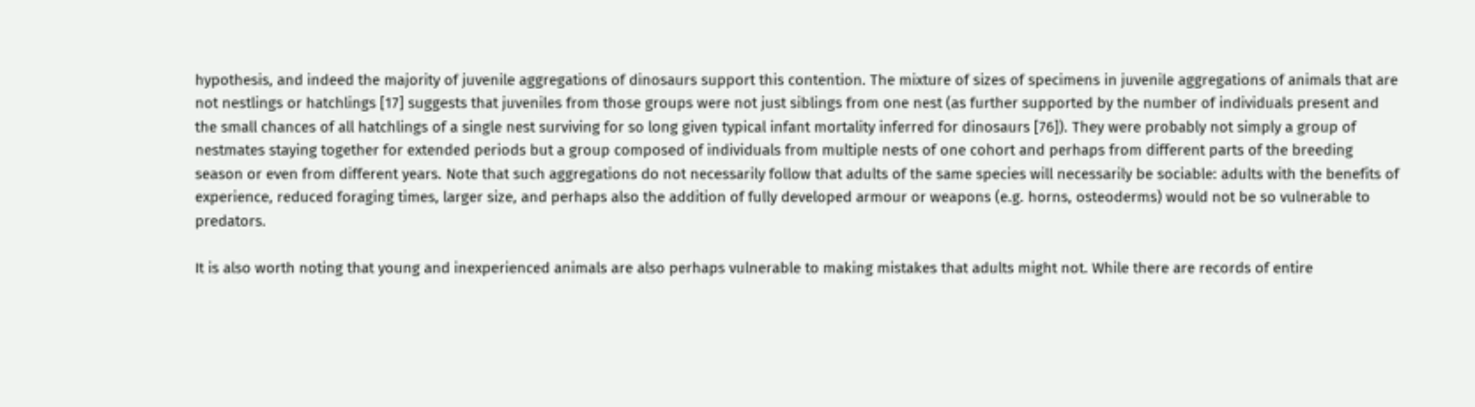hypothesis, and indeed the majority of juvenile aggregations of dinosaurs support this contention. The mixture of sizes of specimens in juvenile aggregations of animals that are not nestlings or hatchlings [17] suggests that juveniles from those groups were not just siblings from one nest (as further supported by the number of individuals present and the small chances of all hatchlings of a single nest surviving for so long given typical infant mortality inferred for dinosaurs [76]). They were probably not simply a group of nestmates staying together for extended periods but a group composed of individuals from multiple nests of one cohort and perhaps from different parts of the breeding season or even from different years. Note that such aggregations do not necessarily follow that adults of the same species will necessarily be sociable: adults with the benefits of experience, reduced foraging times, larger size, and perhaps also the addition of fully developed armour or weapons (e.g. horns, osteoderms) would not be so vulnerable to predators.

It is also worth noting that young and inexperienced animals are also perhaps vulnerable to making mistakes that adults might not. While there are records of entire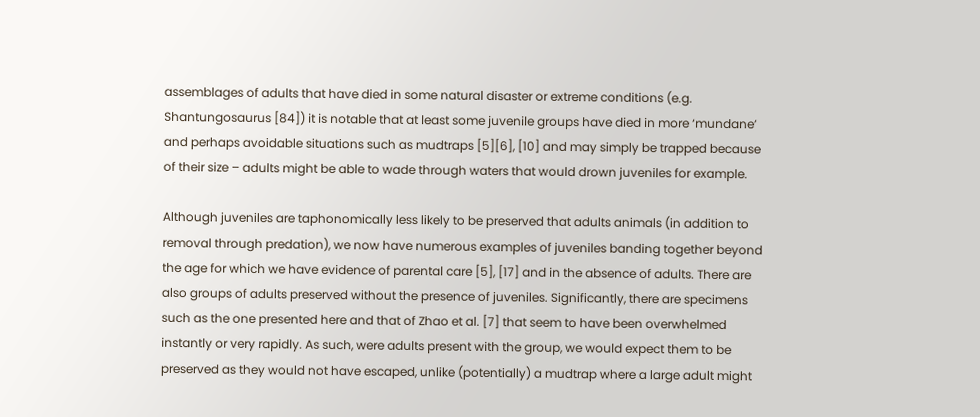assemblages of adults that have died in some natural disaster or extreme conditions (e.g. Shantungosaurus [84]) it is notable that at least some juvenile groups have died in more ‘mundane’ and perhaps avoidable situations such as mudtraps [5][6], [10] and may simply be trapped because of their size – adults might be able to wade through waters that would drown juveniles for example.

Although juveniles are taphonomically less likely to be preserved that adults animals (in addition to removal through predation), we now have numerous examples of juveniles banding together beyond the age for which we have evidence of parental care [5], [17] and in the absence of adults. There are also groups of adults preserved without the presence of juveniles. Significantly, there are specimens such as the one presented here and that of Zhao et al. [7] that seem to have been overwhelmed instantly or very rapidly. As such, were adults present with the group, we would expect them to be preserved as they would not have escaped, unlike (potentially) a mudtrap where a large adult might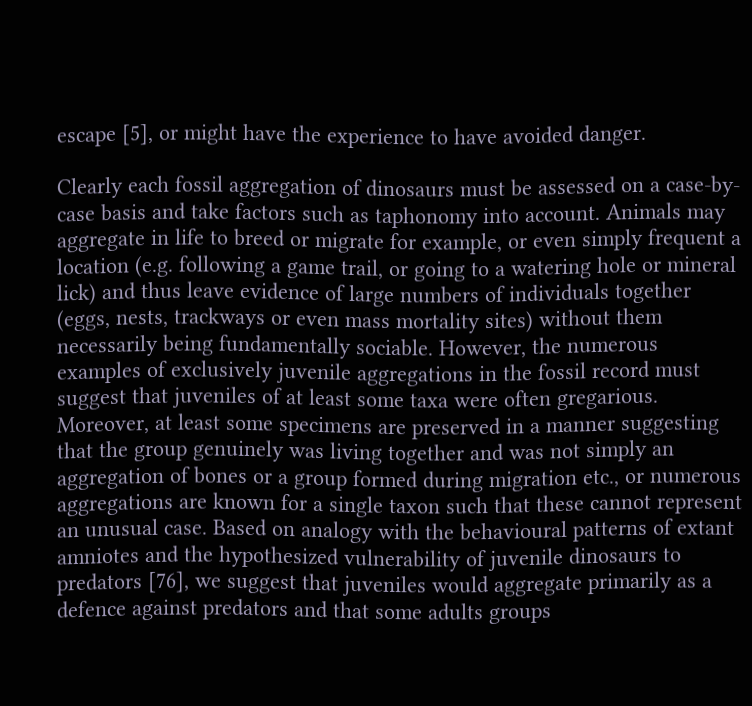escape [5], or might have the experience to have avoided danger.

Clearly each fossil aggregation of dinosaurs must be assessed on a case-by-case basis and take factors such as taphonomy into account. Animals may aggregate in life to breed or migrate for example, or even simply frequent a location (e.g. following a game trail, or going to a watering hole or mineral lick) and thus leave evidence of large numbers of individuals together (eggs, nests, trackways or even mass mortality sites) without them necessarily being fundamentally sociable. However, the numerous examples of exclusively juvenile aggregations in the fossil record must suggest that juveniles of at least some taxa were often gregarious. Moreover, at least some specimens are preserved in a manner suggesting that the group genuinely was living together and was not simply an aggregation of bones or a group formed during migration etc., or numerous aggregations are known for a single taxon such that these cannot represent an unusual case. Based on analogy with the behavioural patterns of extant amniotes and the hypothesized vulnerability of juvenile dinosaurs to predators [76], we suggest that juveniles would aggregate primarily as a defence against predators and that some adults groups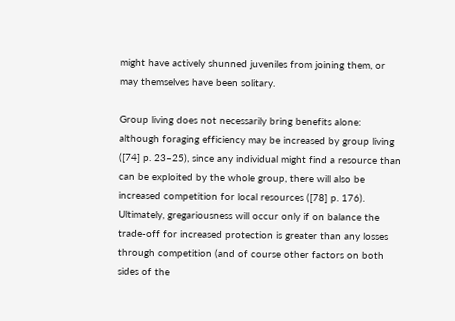might have actively shunned juveniles from joining them, or may themselves have been solitary.

Group living does not necessarily bring benefits alone: although foraging efficiency may be increased by group living ([74] p. 23–25), since any individual might find a resource than can be exploited by the whole group, there will also be increased competition for local resources ([78] p. 176). Ultimately, gregariousness will occur only if on balance the trade-off for increased protection is greater than any losses through competition (and of course other factors on both sides of the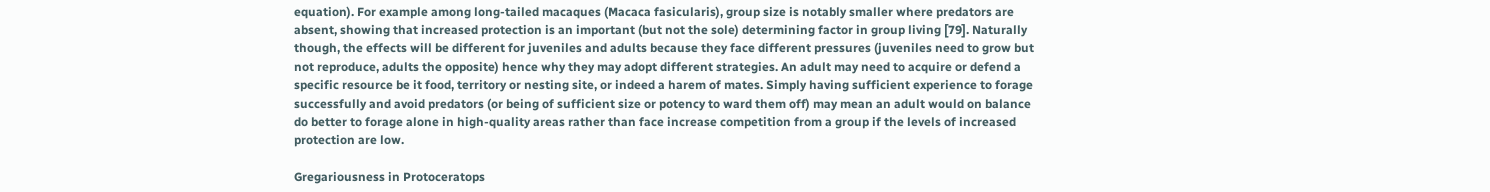equation). For example among long-tailed macaques (Macaca fasicularis), group size is notably smaller where predators are absent, showing that increased protection is an important (but not the sole) determining factor in group living [79]. Naturally though, the effects will be different for juveniles and adults because they face different pressures (juveniles need to grow but not reproduce, adults the opposite) hence why they may adopt different strategies. An adult may need to acquire or defend a specific resource be it food, territory or nesting site, or indeed a harem of mates. Simply having sufficient experience to forage successfully and avoid predators (or being of sufficient size or potency to ward them off) may mean an adult would on balance do better to forage alone in high-quality areas rather than face increase competition from a group if the levels of increased protection are low.

Gregariousness in Protoceratops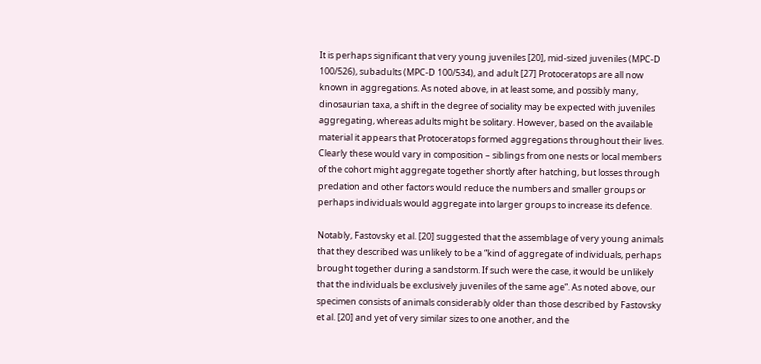It is perhaps significant that very young juveniles [20], mid-sized juveniles (MPC-D 100/526), subadults (MPC-D 100/534), and adult [27] Protoceratops are all now known in aggregations. As noted above, in at least some, and possibly many, dinosaurian taxa, a shift in the degree of sociality may be expected with juveniles aggregating, whereas adults might be solitary. However, based on the available material it appears that Protoceratops formed aggregations throughout their lives. Clearly these would vary in composition – siblings from one nests or local members of the cohort might aggregate together shortly after hatching, but losses through predation and other factors would reduce the numbers and smaller groups or perhaps individuals would aggregate into larger groups to increase its defence.

Notably, Fastovsky et al. [20] suggested that the assemblage of very young animals that they described was unlikely to be a “kind of aggregate of individuals, perhaps brought together during a sandstorm. If such were the case, it would be unlikely that the individuals be exclusively juveniles of the same age”. As noted above, our specimen consists of animals considerably older than those described by Fastovsky et al. [20] and yet of very similar sizes to one another, and the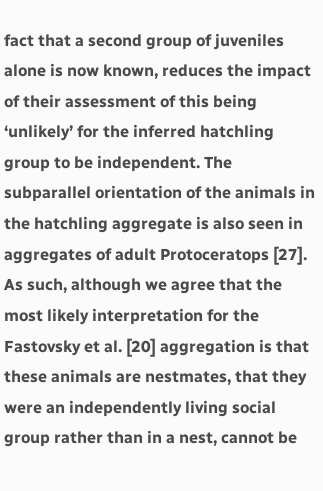fact that a second group of juveniles alone is now known, reduces the impact of their assessment of this being ‘unlikely’ for the inferred hatchling group to be independent. The subparallel orientation of the animals in the hatchling aggregate is also seen in aggregates of adult Protoceratops [27]. As such, although we agree that the most likely interpretation for the Fastovsky et al. [20] aggregation is that these animals are nestmates, that they were an independently living social group rather than in a nest, cannot be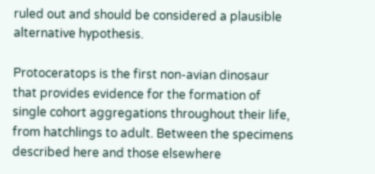ruled out and should be considered a plausible alternative hypothesis.

Protoceratops is the first non-avian dinosaur that provides evidence for the formation of single cohort aggregations throughout their life, from hatchlings to adult. Between the specimens described here and those elsewhere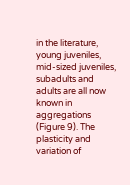in the literature, young juveniles, mid-sized juveniles, subadults and adults are all now known in aggregations (Figure 9). The plasticity and variation of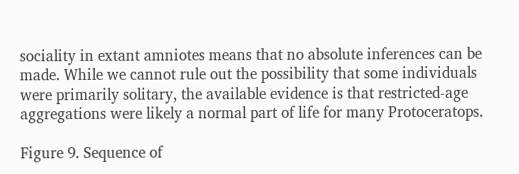sociality in extant amniotes means that no absolute inferences can be made. While we cannot rule out the possibility that some individuals were primarily solitary, the available evidence is that restricted-age aggregations were likely a normal part of life for many Protoceratops.

Figure 9. Sequence of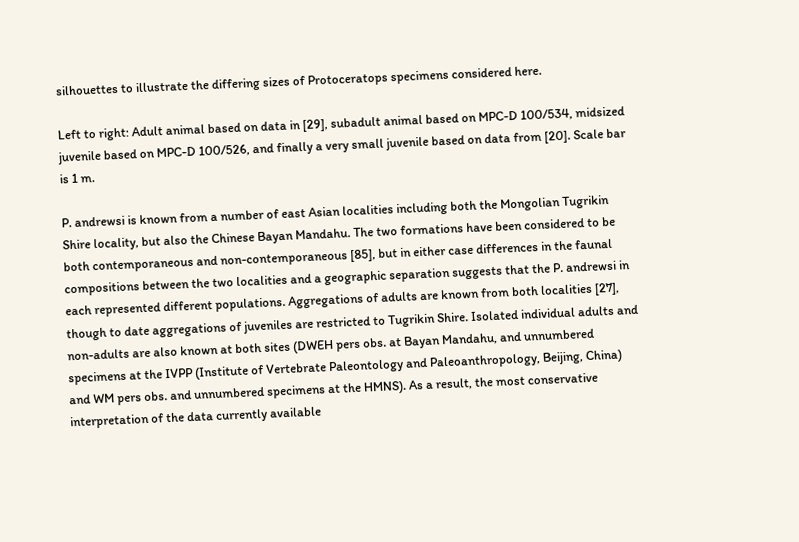silhouettes to illustrate the differing sizes of Protoceratops specimens considered here.

Left to right: Adult animal based on data in [29], subadult animal based on MPC-D 100/534, midsized juvenile based on MPC-D 100/526, and finally a very small juvenile based on data from [20]. Scale bar is 1 m.

P. andrewsi is known from a number of east Asian localities including both the Mongolian Tugrikin Shire locality, but also the Chinese Bayan Mandahu. The two formations have been considered to be both contemporaneous and non-contemporaneous [85], but in either case differences in the faunal compositions between the two localities and a geographic separation suggests that the P. andrewsi in each represented different populations. Aggregations of adults are known from both localities [27], though to date aggregations of juveniles are restricted to Tugrikin Shire. Isolated individual adults and non-adults are also known at both sites (DWEH pers obs. at Bayan Mandahu, and unnumbered specimens at the IVPP (Institute of Vertebrate Paleontology and Paleoanthropology, Beijing, China) and WM pers obs. and unnumbered specimens at the HMNS). As a result, the most conservative interpretation of the data currently available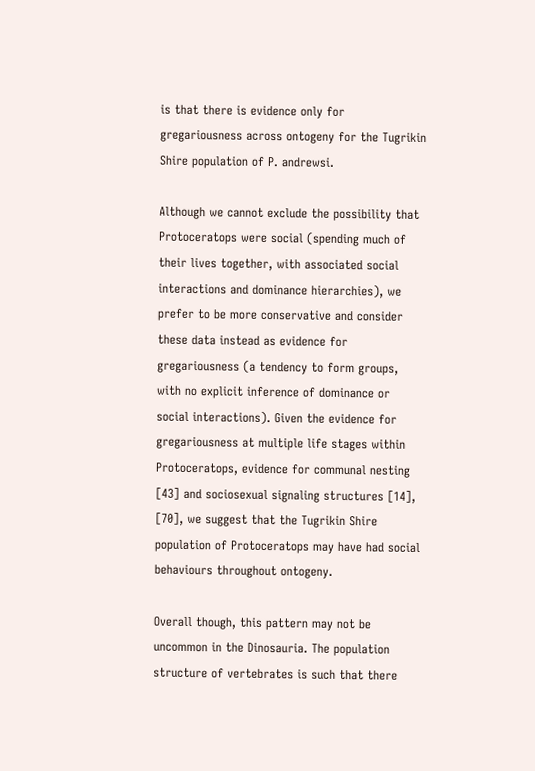is that there is evidence only for gregariousness across ontogeny for the Tugrikin Shire population of P. andrewsi.

Although we cannot exclude the possibility that Protoceratops were social (spending much of their lives together, with associated social interactions and dominance hierarchies), we prefer to be more conservative and consider these data instead as evidence for gregariousness (a tendency to form groups, with no explicit inference of dominance or social interactions). Given the evidence for gregariousness at multiple life stages within Protoceratops, evidence for communal nesting [43] and sociosexual signaling structures [14], [70], we suggest that the Tugrikin Shire population of Protoceratops may have had social behaviours throughout ontogeny.

Overall though, this pattern may not be uncommon in the Dinosauria. The population structure of vertebrates is such that there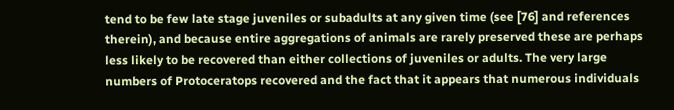tend to be few late stage juveniles or subadults at any given time (see [76] and references therein), and because entire aggregations of animals are rarely preserved these are perhaps less likely to be recovered than either collections of juveniles or adults. The very large numbers of Protoceratops recovered and the fact that it appears that numerous individuals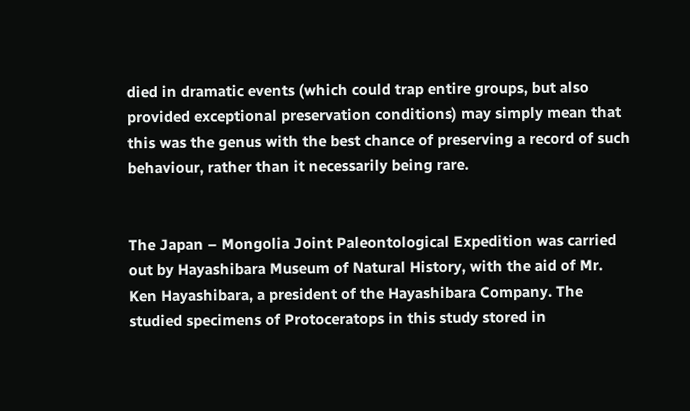died in dramatic events (which could trap entire groups, but also provided exceptional preservation conditions) may simply mean that this was the genus with the best chance of preserving a record of such behaviour, rather than it necessarily being rare.


The Japan – Mongolia Joint Paleontological Expedition was carried out by Hayashibara Museum of Natural History, with the aid of Mr. Ken Hayashibara, a president of the Hayashibara Company. The studied specimens of Protoceratops in this study stored in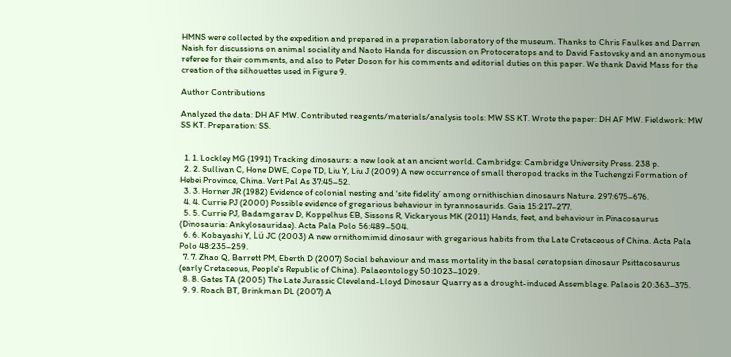HMNS were collected by the expedition and prepared in a preparation laboratory of the museum. Thanks to Chris Faulkes and Darren Naish for discussions on animal sociality and Naoto Handa for discussion on Protoceratops and to David Fastovsky and an anonymous referee for their comments, and also to Peter Doson for his comments and editorial duties on this paper. We thank David Mass for the creation of the silhouettes used in Figure 9.

Author Contributions

Analyzed the data: DH AF MW. Contributed reagents/materials/analysis tools: MW SS KT. Wrote the paper: DH AF MW. Fieldwork: MW SS KT. Preparation: SS.


  1. 1. Lockley MG (1991) Tracking dinosaurs: a new look at an ancient world. Cambridge: Cambridge University Press. 238 p.
  2. 2. Sullivan C, Hone DWE, Cope TD, Liu Y, Liu J (2009) A new occurrence of small theropod tracks in the Tuchengzi Formation of Hebei Province, China. Vert Pal As 37:45–52.
  3. 3. Horner JR (1982) Evidence of colonial nesting and ‘site fidelity’ among ornithischian dinosaurs Nature. 297:675–676.
  4. 4. Currie PJ (2000) Possible evidence of gregarious behaviour in tyrannosaurids. Gaia 15:217–277.
  5. 5. Currie PJ, Badamgarav D, Koppelhus EB, Sissons R, Vickaryous MK (2011) Hands, feet, and behaviour in Pinacosaurus (Dinosauria: Ankylosauridae). Acta Pala Polo 56:489–504.
  6. 6. Kobayashi Y, Lü JC (2003) A new ornithomimid dinosaur with gregarious habits from the Late Cretaceous of China. Acta Pala Polo 48:235–259.
  7. 7. Zhao Q, Barrett PM, Eberth D (2007) Social behaviour and mass mortality in the basal ceratopsian dinosaur Psittacosaurus (early Cretaceous, People's Republic of China). Palaeontology 50:1023–1029.
  8. 8. Gates TA (2005) The Late Jurassic Cleveland-Lloyd Dinosaur Quarry as a drought-induced Assemblage. Palaois 20:363–375.
  9. 9. Roach BT, Brinkman DL (2007) A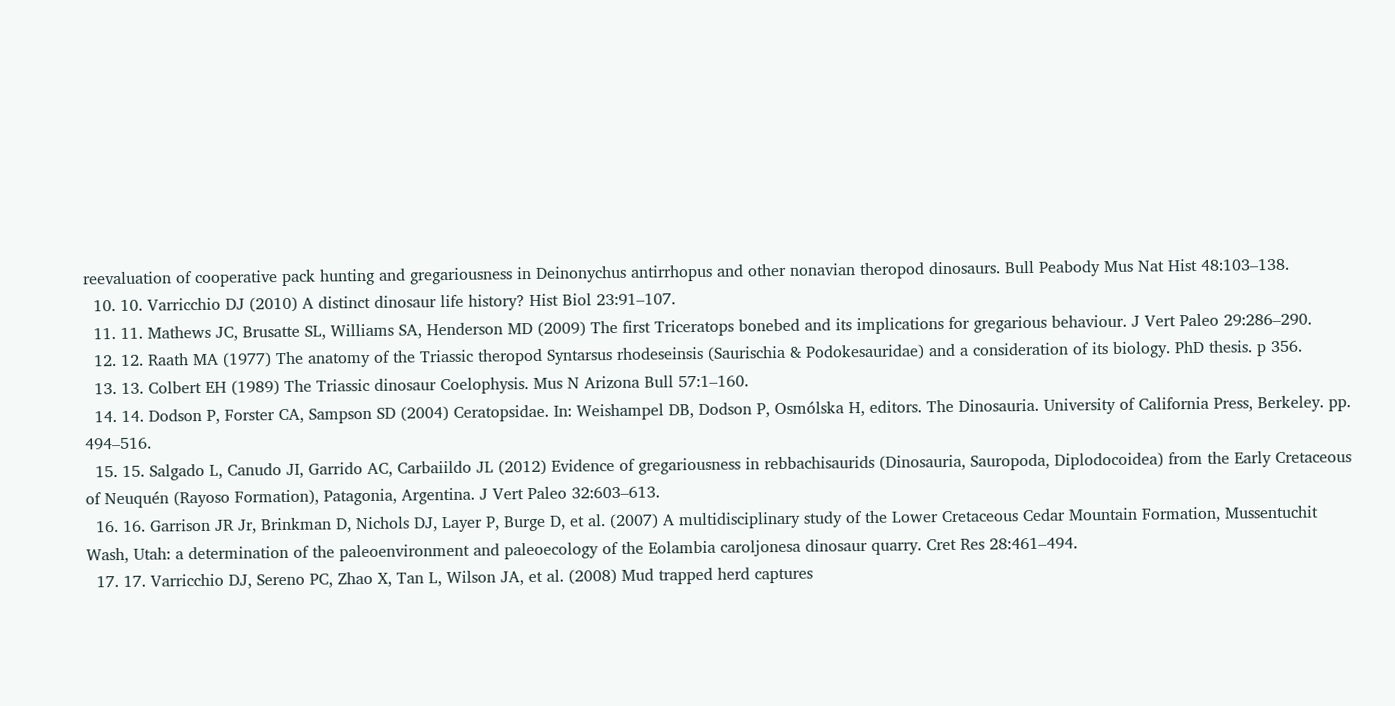reevaluation of cooperative pack hunting and gregariousness in Deinonychus antirrhopus and other nonavian theropod dinosaurs. Bull Peabody Mus Nat Hist 48:103–138.
  10. 10. Varricchio DJ (2010) A distinct dinosaur life history? Hist Biol 23:91–107.
  11. 11. Mathews JC, Brusatte SL, Williams SA, Henderson MD (2009) The first Triceratops bonebed and its implications for gregarious behaviour. J Vert Paleo 29:286–290.
  12. 12. Raath MA (1977) The anatomy of the Triassic theropod Syntarsus rhodeseinsis (Saurischia & Podokesauridae) and a consideration of its biology. PhD thesis. p 356.
  13. 13. Colbert EH (1989) The Triassic dinosaur Coelophysis. Mus N Arizona Bull 57:1–160.
  14. 14. Dodson P, Forster CA, Sampson SD (2004) Ceratopsidae. In: Weishampel DB, Dodson P, Osmólska H, editors. The Dinosauria. University of California Press, Berkeley. pp. 494–516.
  15. 15. Salgado L, Canudo JI, Garrido AC, Carbaiildo JL (2012) Evidence of gregariousness in rebbachisaurids (Dinosauria, Sauropoda, Diplodocoidea) from the Early Cretaceous of Neuquén (Rayoso Formation), Patagonia, Argentina. J Vert Paleo 32:603–613.
  16. 16. Garrison JR Jr, Brinkman D, Nichols DJ, Layer P, Burge D, et al. (2007) A multidisciplinary study of the Lower Cretaceous Cedar Mountain Formation, Mussentuchit Wash, Utah: a determination of the paleoenvironment and paleoecology of the Eolambia caroljonesa dinosaur quarry. Cret Res 28:461–494.
  17. 17. Varricchio DJ, Sereno PC, Zhao X, Tan L, Wilson JA, et al. (2008) Mud trapped herd captures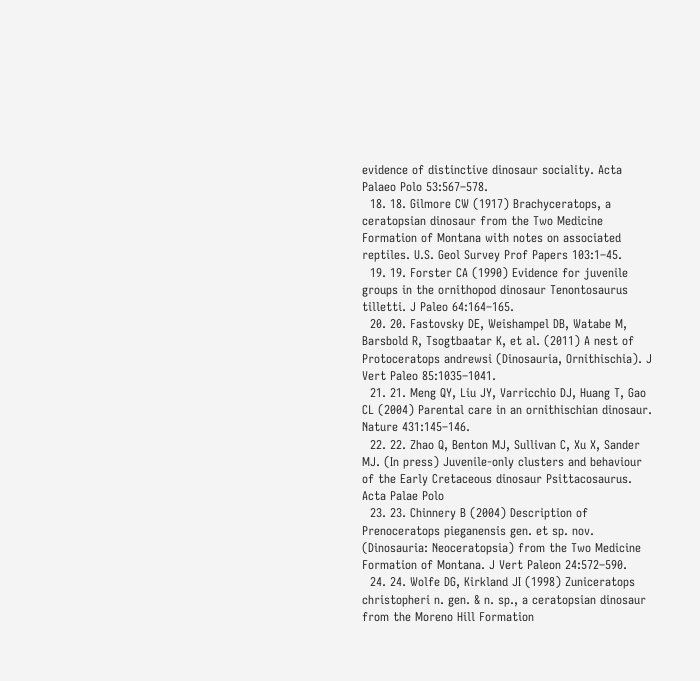evidence of distinctive dinosaur sociality. Acta Palaeo Polo 53:567–578.
  18. 18. Gilmore CW (1917) Brachyceratops, a ceratopsian dinosaur from the Two Medicine Formation of Montana with notes on associated reptiles. U.S. Geol Survey Prof Papers 103:1–45.
  19. 19. Forster CA (1990) Evidence for juvenile groups in the ornithopod dinosaur Tenontosaurus tilletti. J Paleo 64:164–165.
  20. 20. Fastovsky DE, Weishampel DB, Watabe M, Barsbold R, Tsogtbaatar K, et al. (2011) A nest of Protoceratops andrewsi (Dinosauria, Ornithischia). J Vert Paleo 85:1035–1041.
  21. 21. Meng QY, Liu JY, Varricchio DJ, Huang T, Gao CL (2004) Parental care in an ornithischian dinosaur. Nature 431:145–146.
  22. 22. Zhao Q, Benton MJ, Sullivan C, Xu X, Sander MJ. (In press) Juvenile-only clusters and behaviour of the Early Cretaceous dinosaur Psittacosaurus. Acta Palae Polo
  23. 23. Chinnery B (2004) Description of Prenoceratops pieganensis gen. et sp. nov. (Dinosauria: Neoceratopsia) from the Two Medicine Formation of Montana. J Vert Paleon 24:572–590.
  24. 24. Wolfe DG, Kirkland JI (1998) Zuniceratops christopheri n. gen. & n. sp., a ceratopsian dinosaur from the Moreno Hill Formation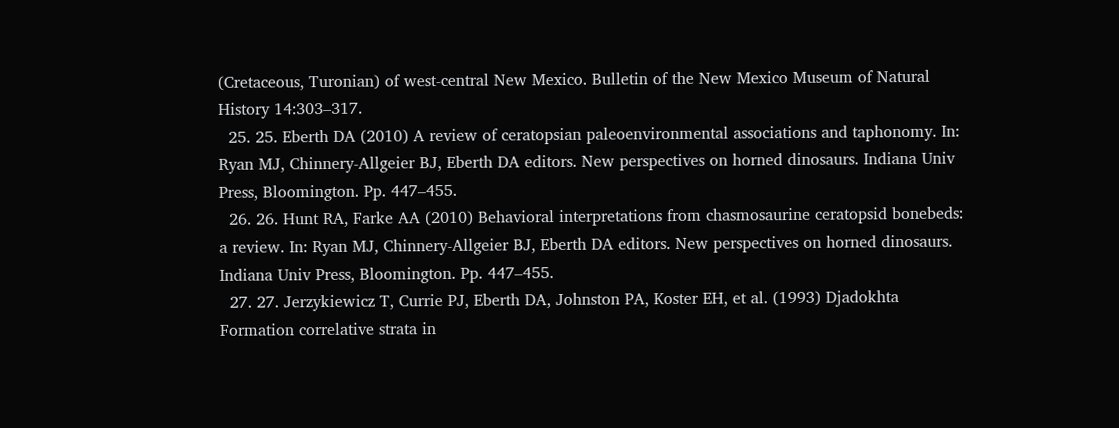(Cretaceous, Turonian) of west-central New Mexico. Bulletin of the New Mexico Museum of Natural History 14:303–317.
  25. 25. Eberth DA (2010) A review of ceratopsian paleoenvironmental associations and taphonomy. In: Ryan MJ, Chinnery-Allgeier BJ, Eberth DA editors. New perspectives on horned dinosaurs. Indiana Univ Press, Bloomington. Pp. 447–455.
  26. 26. Hunt RA, Farke AA (2010) Behavioral interpretations from chasmosaurine ceratopsid bonebeds: a review. In: Ryan MJ, Chinnery-Allgeier BJ, Eberth DA editors. New perspectives on horned dinosaurs. Indiana Univ Press, Bloomington. Pp. 447–455.
  27. 27. Jerzykiewicz T, Currie PJ, Eberth DA, Johnston PA, Koster EH, et al. (1993) Djadokhta Formation correlative strata in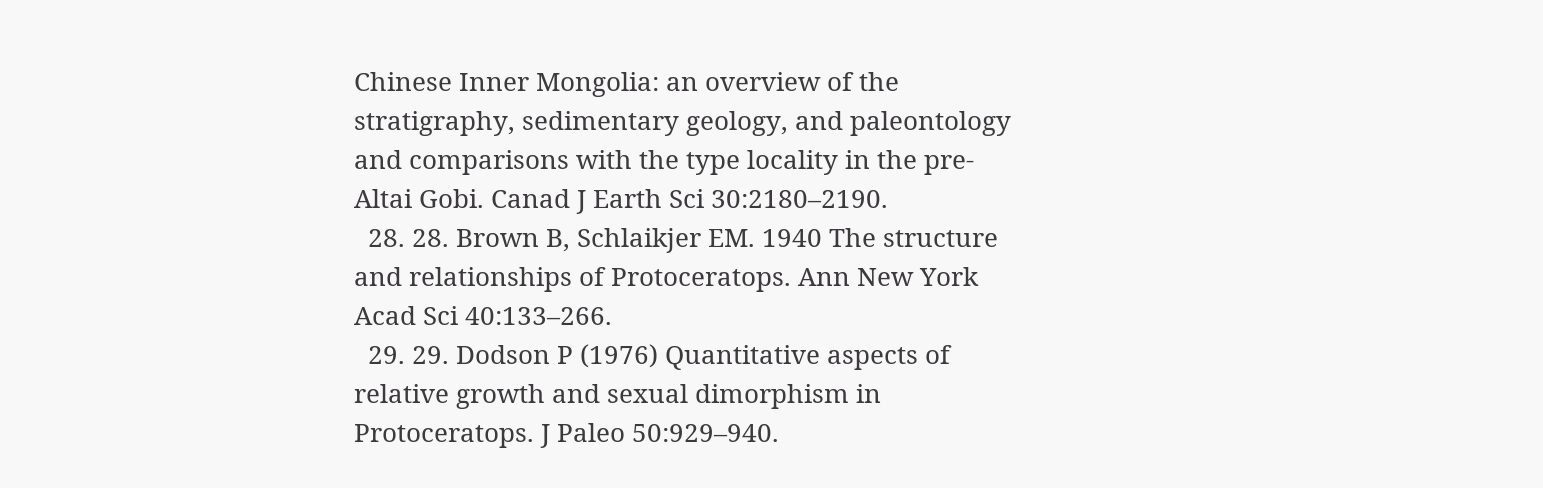Chinese Inner Mongolia: an overview of the stratigraphy, sedimentary geology, and paleontology and comparisons with the type locality in the pre-Altai Gobi. Canad J Earth Sci 30:2180–2190.
  28. 28. Brown B, Schlaikjer EM. 1940 The structure and relationships of Protoceratops. Ann New York Acad Sci 40:133–266.
  29. 29. Dodson P (1976) Quantitative aspects of relative growth and sexual dimorphism in Protoceratops. J Paleo 50:929–940.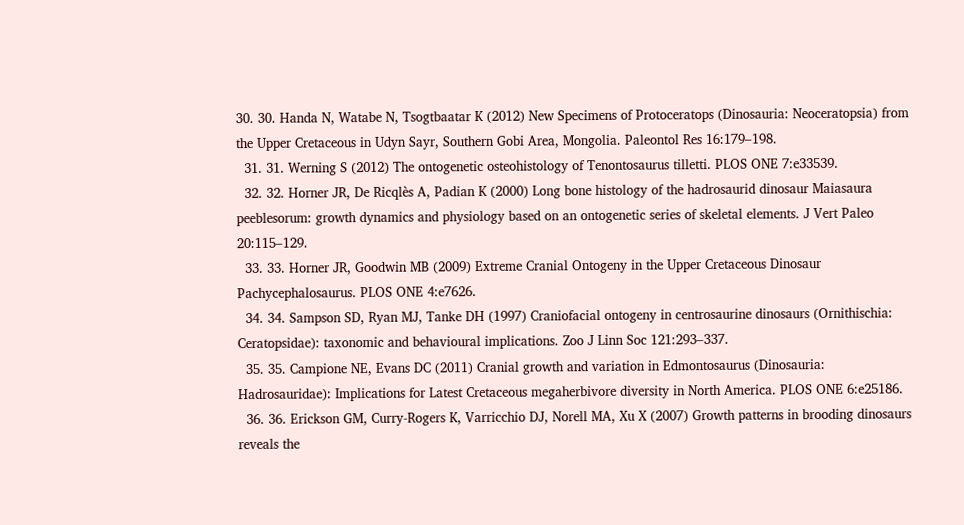30. 30. Handa N, Watabe N, Tsogtbaatar K (2012) New Specimens of Protoceratops (Dinosauria: Neoceratopsia) from the Upper Cretaceous in Udyn Sayr, Southern Gobi Area, Mongolia. Paleontol Res 16:179–198.
  31. 31. Werning S (2012) The ontogenetic osteohistology of Tenontosaurus tilletti. PLOS ONE 7:e33539.
  32. 32. Horner JR, De Ricqlès A, Padian K (2000) Long bone histology of the hadrosaurid dinosaur Maiasaura peeblesorum: growth dynamics and physiology based on an ontogenetic series of skeletal elements. J Vert Paleo 20:115–129.
  33. 33. Horner JR, Goodwin MB (2009) Extreme Cranial Ontogeny in the Upper Cretaceous Dinosaur Pachycephalosaurus. PLOS ONE 4:e7626.
  34. 34. Sampson SD, Ryan MJ, Tanke DH (1997) Craniofacial ontogeny in centrosaurine dinosaurs (Ornithischia: Ceratopsidae): taxonomic and behavioural implications. Zoo J Linn Soc 121:293–337.
  35. 35. Campione NE, Evans DC (2011) Cranial growth and variation in Edmontosaurus (Dinosauria: Hadrosauridae): Implications for Latest Cretaceous megaherbivore diversity in North America. PLOS ONE 6:e25186.
  36. 36. Erickson GM, Curry-Rogers K, Varricchio DJ, Norell MA, Xu X (2007) Growth patterns in brooding dinosaurs reveals the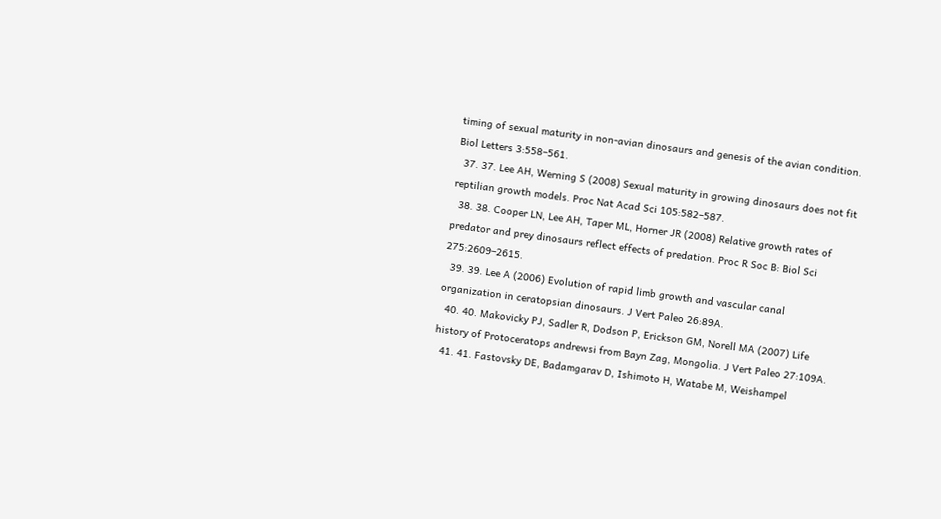timing of sexual maturity in non-avian dinosaurs and genesis of the avian condition. Biol Letters 3:558–561.
  37. 37. Lee AH, Werning S (2008) Sexual maturity in growing dinosaurs does not fit reptilian growth models. Proc Nat Acad Sci 105:582–587.
  38. 38. Cooper LN, Lee AH, Taper ML, Horner JR (2008) Relative growth rates of predator and prey dinosaurs reflect effects of predation. Proc R Soc B: Biol Sci 275:2609–2615.
  39. 39. Lee A (2006) Evolution of rapid limb growth and vascular canal organization in ceratopsian dinosaurs. J Vert Paleo 26:89A.
  40. 40. Makovicky PJ, Sadler R, Dodson P, Erickson GM, Norell MA (2007) Life history of Protoceratops andrewsi from Bayn Zag, Mongolia. J Vert Paleo 27:109A.
  41. 41. Fastovsky DE, Badamgarav D, Ishimoto H, Watabe M, Weishampel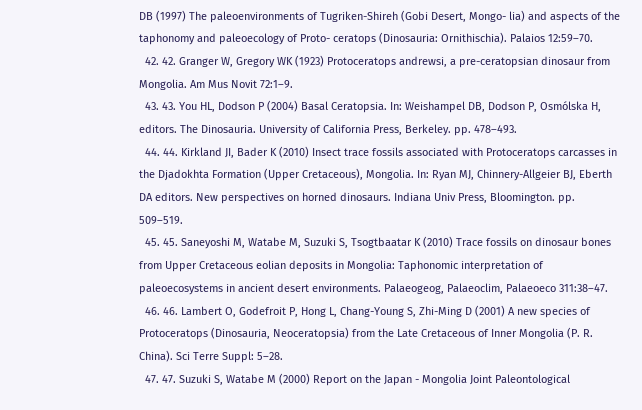DB (1997) The paleoenvironments of Tugriken-Shireh (Gobi Desert, Mongo- lia) and aspects of the taphonomy and paleoecology of Proto- ceratops (Dinosauria: Ornithischia). Palaios 12:59–70.
  42. 42. Granger W, Gregory WK (1923) Protoceratops andrewsi, a pre-ceratopsian dinosaur from Mongolia. Am Mus Novit 72:1–9.
  43. 43. You HL, Dodson P (2004) Basal Ceratopsia. In: Weishampel DB, Dodson P, Osmólska H, editors. The Dinosauria. University of California Press, Berkeley. pp. 478–493.
  44. 44. Kirkland JI, Bader K (2010) Insect trace fossils associated with Protoceratops carcasses in the Djadokhta Formation (Upper Cretaceous), Mongolia. In: Ryan MJ, Chinnery-Allgeier BJ, Eberth DA editors. New perspectives on horned dinosaurs. Indiana Univ Press, Bloomington. pp. 509–519.
  45. 45. Saneyoshi M, Watabe M, Suzuki S, Tsogtbaatar K (2010) Trace fossils on dinosaur bones from Upper Cretaceous eolian deposits in Mongolia: Taphonomic interpretation of paleoecosystems in ancient desert environments. Palaeogeog, Palaeoclim, Palaeoeco 311:38–47.
  46. 46. Lambert O, Godefroit P, Hong L, Chang-Young S, Zhi-Ming D (2001) A new species of Protoceratops (Dinosauria, Neoceratopsia) from the Late Cretaceous of Inner Mongolia (P. R. China). Sci Terre Suppl: 5–28.
  47. 47. Suzuki S, Watabe M (2000) Report on the Japan - Mongolia Joint Paleontological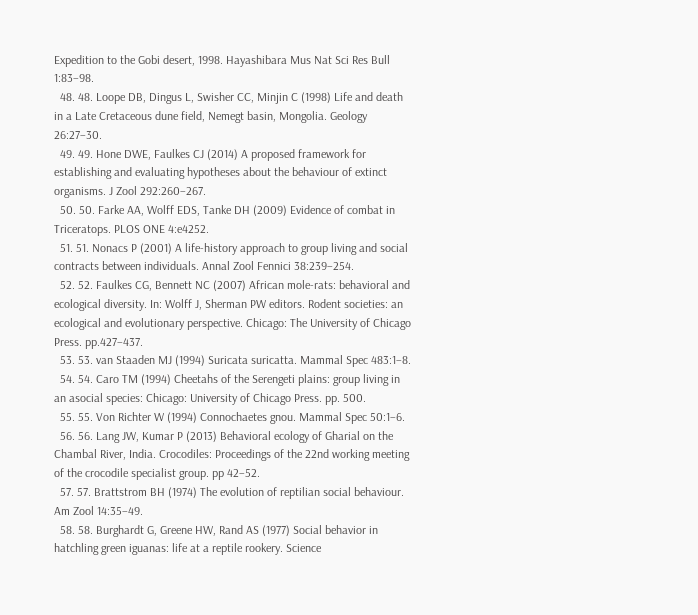Expedition to the Gobi desert, 1998. Hayashibara Mus Nat Sci Res Bull 1:83–98.
  48. 48. Loope DB, Dingus L, Swisher CC, Minjin C (1998) Life and death in a Late Cretaceous dune field, Nemegt basin, Mongolia. Geology 26:27–30.
  49. 49. Hone DWE, Faulkes CJ (2014) A proposed framework for establishing and evaluating hypotheses about the behaviour of extinct organisms. J Zool 292:260–267.
  50. 50. Farke AA, Wolff EDS, Tanke DH (2009) Evidence of combat in Triceratops. PLOS ONE 4:e4252.
  51. 51. Nonacs P (2001) A life-history approach to group living and social contracts between individuals. Annal Zool Fennici 38:239–254.
  52. 52. Faulkes CG, Bennett NC (2007) African mole-rats: behavioral and ecological diversity. In: Wolff J, Sherman PW editors. Rodent societies: an ecological and evolutionary perspective. Chicago: The University of Chicago Press. pp.427–437.
  53. 53. van Staaden MJ (1994) Suricata suricatta. Mammal Spec 483:1–8.
  54. 54. Caro TM (1994) Cheetahs of the Serengeti plains: group living in an asocial species: Chicago: University of Chicago Press. pp. 500.
  55. 55. Von Richter W (1994) Connochaetes gnou. Mammal Spec 50:1–6.
  56. 56. Lang JW, Kumar P (2013) Behavioral ecology of Gharial on the Chambal River, India. Crocodiles: Proceedings of the 22nd working meeting of the crocodile specialist group. pp 42–52.
  57. 57. Brattstrom BH (1974) The evolution of reptilian social behaviour. Am Zool 14:35–49.
  58. 58. Burghardt G, Greene HW, Rand AS (1977) Social behavior in hatchling green iguanas: life at a reptile rookery. Science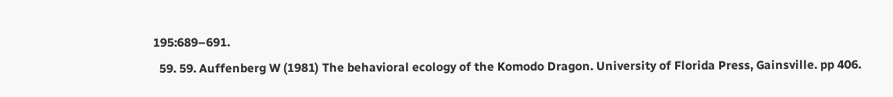195:689–691.
  59. 59. Auffenberg W (1981) The behavioral ecology of the Komodo Dragon. University of Florida Press, Gainsville. pp 406.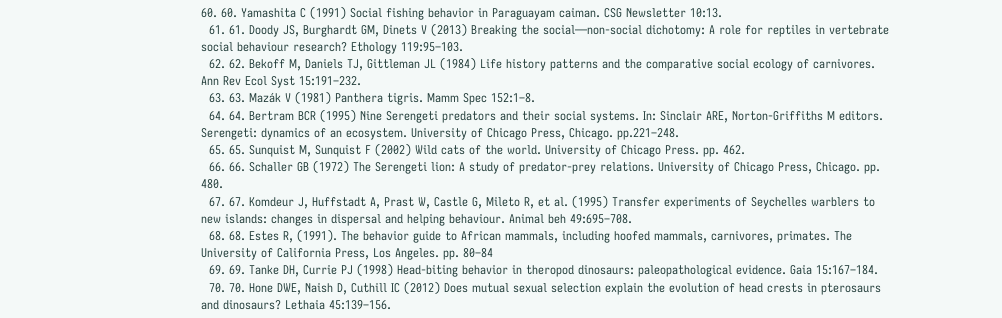60. 60. Yamashita C (1991) Social fishing behavior in Paraguayam caiman. CSG Newsletter 10:13.
  61. 61. Doody JS, Burghardt GM, Dinets V (2013) Breaking the social—non-social dichotomy: A role for reptiles in vertebrate social behaviour research? Ethology 119:95–103.
  62. 62. Bekoff M, Daniels TJ, Gittleman JL (1984) Life history patterns and the comparative social ecology of carnivores. Ann Rev Ecol Syst 15:191–232.
  63. 63. Mazák V (1981) Panthera tigris. Mamm Spec 152:1–8.
  64. 64. Bertram BCR (1995) Nine Serengeti predators and their social systems. In: Sinclair ARE, Norton-Griffiths M editors. Serengeti: dynamics of an ecosystem. University of Chicago Press, Chicago. pp.221–248.
  65. 65. Sunquist M, Sunquist F (2002) Wild cats of the world. University of Chicago Press. pp. 462.
  66. 66. Schaller GB (1972) The Serengeti lion: A study of predator-prey relations. University of Chicago Press, Chicago. pp. 480.
  67. 67. Komdeur J, Huffstadt A, Prast W, Castle G, Mileto R, et al. (1995) Transfer experiments of Seychelles warblers to new islands: changes in dispersal and helping behaviour. Animal beh 49:695–708.
  68. 68. Estes R, (1991). The behavior guide to African mammals, including hoofed mammals, carnivores, primates. The University of California Press, Los Angeles. pp. 80–84
  69. 69. Tanke DH, Currie PJ (1998) Head-biting behavior in theropod dinosaurs: paleopathological evidence. Gaia 15:167–184.
  70. 70. Hone DWE, Naish D, Cuthill IC (2012) Does mutual sexual selection explain the evolution of head crests in pterosaurs and dinosaurs? Lethaia 45:139–156.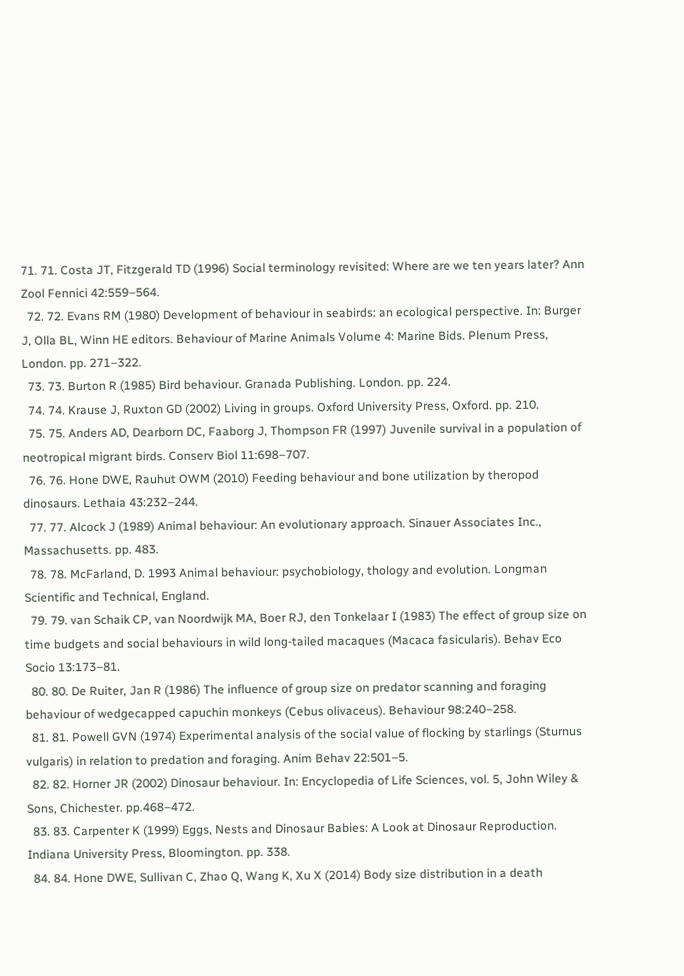71. 71. Costa JT, Fitzgerald TD (1996) Social terminology revisited: Where are we ten years later? Ann Zool Fennici 42:559–564.
  72. 72. Evans RM (1980) Development of behaviour in seabirds: an ecological perspective. In: Burger J, Olla BL, Winn HE editors. Behaviour of Marine Animals Volume 4: Marine Bids. Plenum Press, London. pp. 271–322.
  73. 73. Burton R (1985) Bird behaviour. Granada Publishing. London. pp. 224.
  74. 74. Krause J, Ruxton GD (2002) Living in groups. Oxford University Press, Oxford. pp. 210.
  75. 75. Anders AD, Dearborn DC, Faaborg J, Thompson FR (1997) Juvenile survival in a population of neotropical migrant birds. Conserv Biol 11:698–707.
  76. 76. Hone DWE, Rauhut OWM (2010) Feeding behaviour and bone utilization by theropod dinosaurs. Lethaia 43:232–244.
  77. 77. Alcock J (1989) Animal behaviour: An evolutionary approach. Sinauer Associates Inc., Massachusetts. pp. 483.
  78. 78. McFarland, D. 1993 Animal behaviour: psychobiology, thology and evolution. Longman Scientific and Technical, England.
  79. 79. van Schaik CP, van Noordwijk MA, Boer RJ, den Tonkelaar I (1983) The effect of group size on time budgets and social behaviours in wild long-tailed macaques (Macaca fasicularis). Behav Eco Socio 13:173–81.
  80. 80. De Ruiter, Jan R (1986) The influence of group size on predator scanning and foraging behaviour of wedgecapped capuchin monkeys (Cebus olivaceus). Behaviour 98:240–258.
  81. 81. Powell GVN (1974) Experimental analysis of the social value of flocking by starlings (Sturnus vulgaris) in relation to predation and foraging. Anim Behav 22:501–5.
  82. 82. Horner JR (2002) Dinosaur behaviour. In: Encyclopedia of Life Sciences, vol. 5, John Wiley & Sons, Chichester. pp.468–472.
  83. 83. Carpenter K (1999) Eggs, Nests and Dinosaur Babies: A Look at Dinosaur Reproduction. Indiana University Press, Bloomington. pp. 338.
  84. 84. Hone DWE, Sullivan C, Zhao Q, Wang K, Xu X (2014) Body size distribution in a death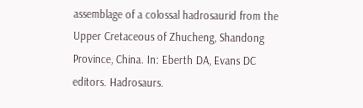assemblage of a colossal hadrosaurid from the Upper Cretaceous of Zhucheng, Shandong Province, China. In: Eberth DA, Evans DC editors. Hadrosaurs.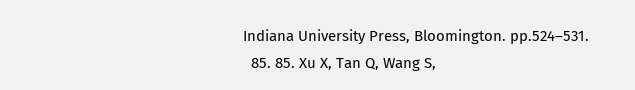Indiana University Press, Bloomington. pp.524–531.
  85. 85. Xu X, Tan Q, Wang S,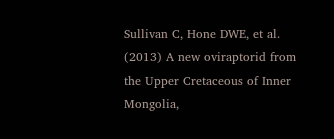Sullivan C, Hone DWE, et al. (2013) A new oviraptorid from the Upper Cretaceous of Inner Mongolia,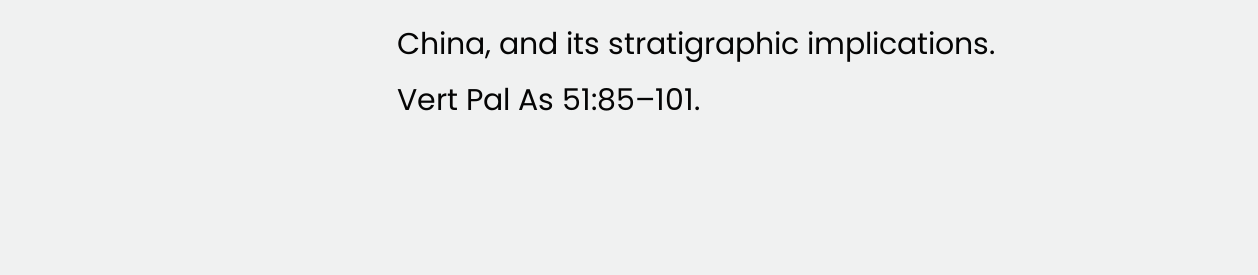China, and its stratigraphic implications. Vert Pal As 51:85–101.